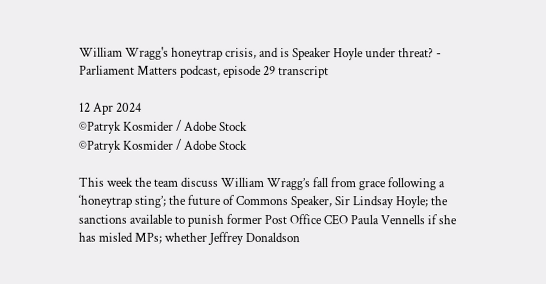William Wragg's honeytrap crisis, and is Speaker Hoyle under threat? - Parliament Matters podcast, episode 29 transcript

12 Apr 2024
©Patryk Kosmider / Adobe Stock
©Patryk Kosmider / Adobe Stock

This week the team discuss William Wragg’s fall from grace following a ‘honeytrap sting’; the future of Commons Speaker, Sir Lindsay Hoyle; the sanctions available to punish former Post Office CEO Paula Vennells if she has misled MPs; whether Jeffrey Donaldson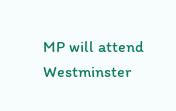MP will attend Westminster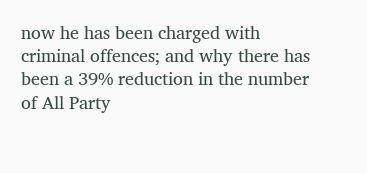now he has been charged with criminal offences; and why there has been a 39% reduction in the number of All Party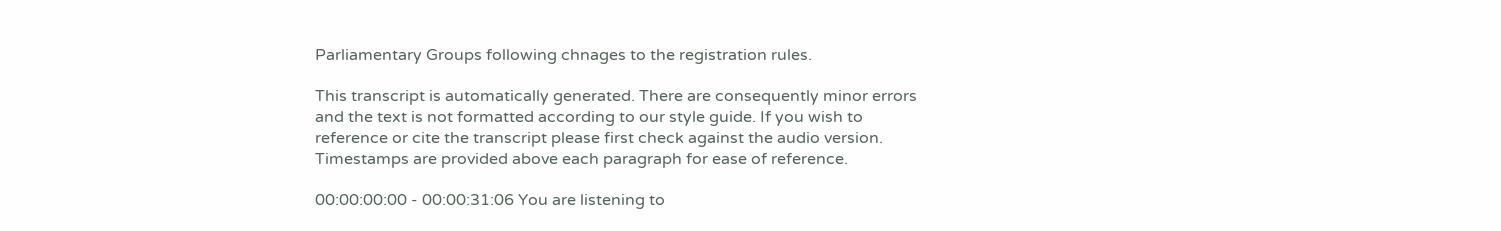Parliamentary Groups following chnages to the registration rules.

This transcript is automatically generated. There are consequently minor errors and the text is not formatted according to our style guide. If you wish to reference or cite the transcript please first check against the audio version. Timestamps are provided above each paragraph for ease of reference.

00:00:00:00 - 00:00:31:06 You are listening to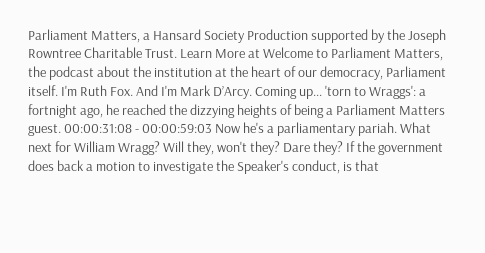Parliament Matters, a Hansard Society Production supported by the Joseph Rowntree Charitable Trust. Learn More at Welcome to Parliament Matters, the podcast about the institution at the heart of our democracy, Parliament itself. I'm Ruth Fox. And I'm Mark D’Arcy. Coming up... 'torn to Wraggs': a fortnight ago, he reached the dizzying heights of being a Parliament Matters guest. 00:00:31:08 - 00:00:59:03 Now he's a parliamentary pariah. What next for William Wragg? Will they, won't they? Dare they? If the government does back a motion to investigate the Speaker's conduct, is that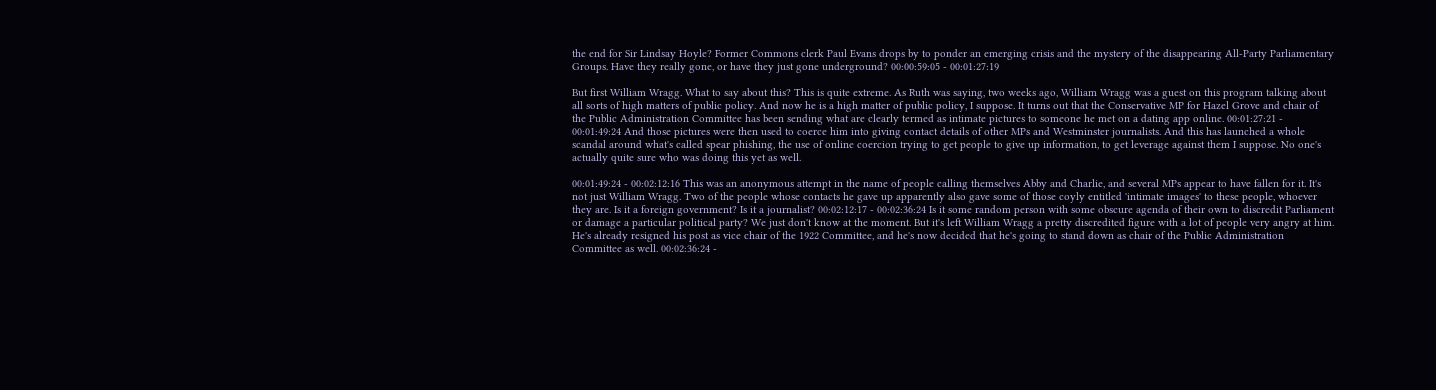the end for Sir Lindsay Hoyle? Former Commons clerk Paul Evans drops by to ponder an emerging crisis and the mystery of the disappearing All-Party Parliamentary Groups. Have they really gone, or have they just gone underground? 00:00:59:05 - 00:01:27:19

But first William Wragg. What to say about this? This is quite extreme. As Ruth was saying, two weeks ago, William Wragg was a guest on this program talking about all sorts of high matters of public policy. And now he is a high matter of public policy, I suppose. It turns out that the Conservative MP for Hazel Grove and chair of the Public Administration Committee has been sending what are clearly termed as intimate pictures to someone he met on a dating app online. 00:01:27:21 - 00:01:49:24 And those pictures were then used to coerce him into giving contact details of other MPs and Westminster journalists. And this has launched a whole scandal around what's called spear phishing, the use of online coercion trying to get people to give up information, to get leverage against them I suppose. No one's actually quite sure who was doing this yet as well.

00:01:49:24 - 00:02:12:16 This was an anonymous attempt in the name of people calling themselves Abby and Charlie, and several MPs appear to have fallen for it. It's not just William Wragg. Two of the people whose contacts he gave up apparently also gave some of those coyly entitled 'intimate images' to these people, whoever they are. Is it a foreign government? Is it a journalist? 00:02:12:17 - 00:02:36:24 Is it some random person with some obscure agenda of their own to discredit Parliament or damage a particular political party? We just don't know at the moment. But it's left William Wragg a pretty discredited figure with a lot of people very angry at him. He's already resigned his post as vice chair of the 1922 Committee, and he's now decided that he's going to stand down as chair of the Public Administration Committee as well. 00:02:36:24 -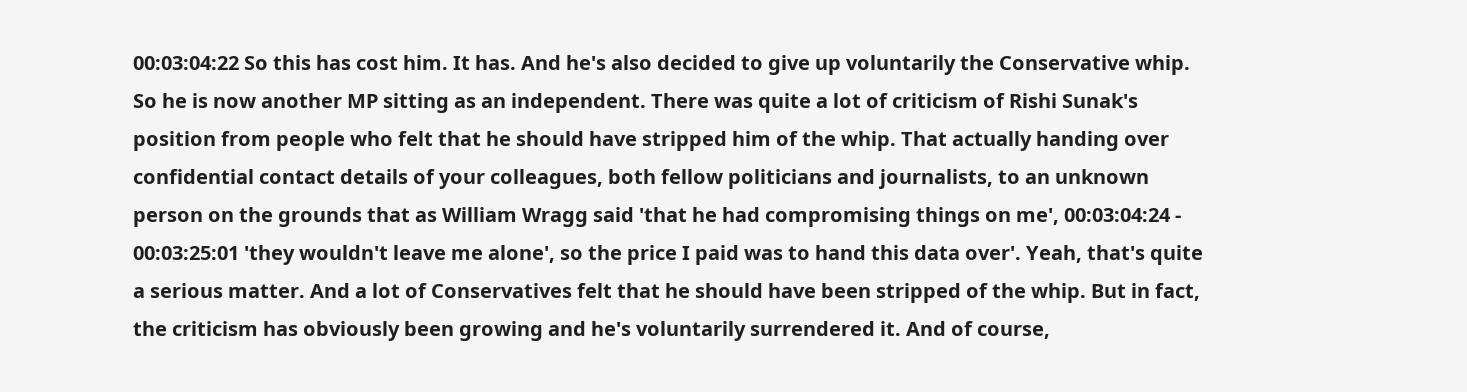00:03:04:22 So this has cost him. It has. And he's also decided to give up voluntarily the Conservative whip. So he is now another MP sitting as an independent. There was quite a lot of criticism of Rishi Sunak's position from people who felt that he should have stripped him of the whip. That actually handing over confidential contact details of your colleagues, both fellow politicians and journalists, to an unknown person on the grounds that as William Wragg said 'that he had compromising things on me', 00:03:04:24 - 00:03:25:01 'they wouldn't leave me alone', so the price I paid was to hand this data over'. Yeah, that's quite a serious matter. And a lot of Conservatives felt that he should have been stripped of the whip. But in fact, the criticism has obviously been growing and he's voluntarily surrendered it. And of course,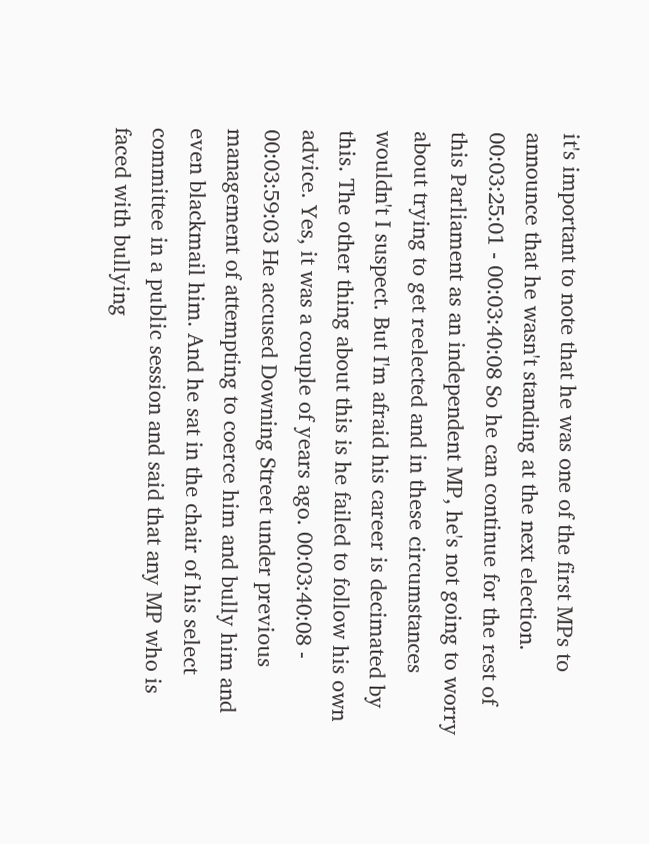it's important to note that he was one of the first MPs to announce that he wasn't standing at the next election. 00:03:25:01 - 00:03:40:08 So he can continue for the rest of this Parliament as an independent MP, he's not going to worry about trying to get reelected and in these circumstances wouldn't I suspect. But I'm afraid his career is decimated by this. The other thing about this is he failed to follow his own advice. Yes, it was a couple of years ago. 00:03:40:08 - 00:03:59:03 He accused Downing Street under previous management of attempting to coerce him and bully him and even blackmail him. And he sat in the chair of his select committee in a public session and said that any MP who is faced with bullying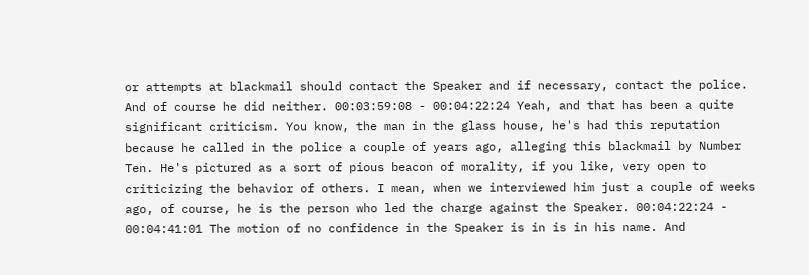or attempts at blackmail should contact the Speaker and if necessary, contact the police. And of course he did neither. 00:03:59:08 - 00:04:22:24 Yeah, and that has been a quite significant criticism. You know, the man in the glass house, he's had this reputation because he called in the police a couple of years ago, alleging this blackmail by Number Ten. He's pictured as a sort of pious beacon of morality, if you like, very open to criticizing the behavior of others. I mean, when we interviewed him just a couple of weeks ago, of course, he is the person who led the charge against the Speaker. 00:04:22:24 - 00:04:41:01 The motion of no confidence in the Speaker is in is in his name. And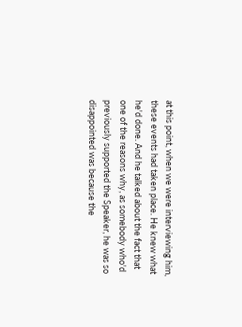at this point, when we were interviewing him, these events had taken place. He knew what he'd done. And he talked about the fact that one of the reasons why, as somebody who'd previously supported the Speaker, he was so disappointed was because the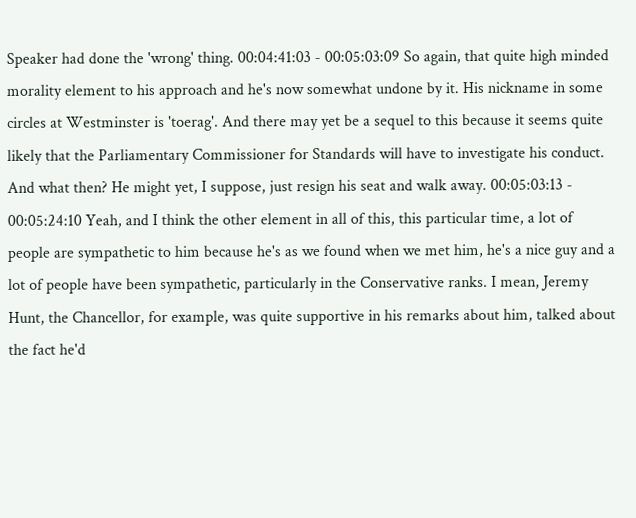Speaker had done the 'wrong' thing. 00:04:41:03 - 00:05:03:09 So again, that quite high minded morality element to his approach and he's now somewhat undone by it. His nickname in some circles at Westminster is 'toerag'. And there may yet be a sequel to this because it seems quite likely that the Parliamentary Commissioner for Standards will have to investigate his conduct. And what then? He might yet, I suppose, just resign his seat and walk away. 00:05:03:13 - 00:05:24:10 Yeah, and I think the other element in all of this, this particular time, a lot of people are sympathetic to him because he's as we found when we met him, he's a nice guy and a lot of people have been sympathetic, particularly in the Conservative ranks. I mean, Jeremy Hunt, the Chancellor, for example, was quite supportive in his remarks about him, talked about the fact he'd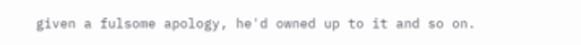given a fulsome apology, he'd owned up to it and so on.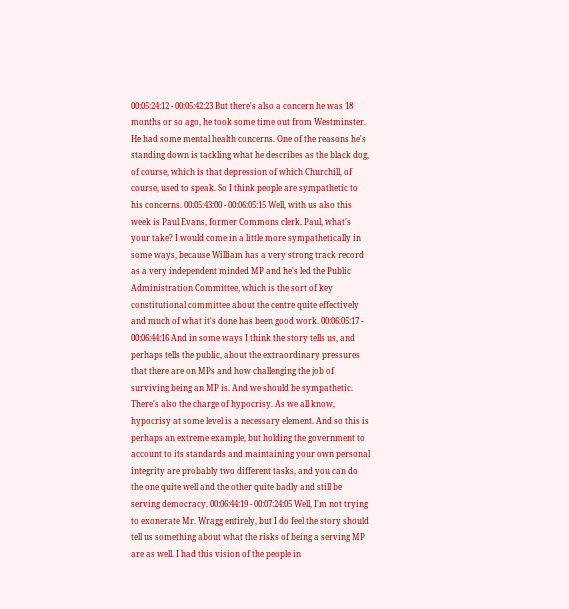00:05:24:12 - 00:05:42:23 But there's also a concern he was 18 months or so ago, he took some time out from Westminster. He had some mental health concerns. One of the reasons he's standing down is tackling what he describes as the black dog, of course, which is that depression of which Churchill, of course, used to speak. So I think people are sympathetic to his concerns. 00:05:43:00 - 00:06:05:15 Well, with us also this week is Paul Evans, former Commons clerk. Paul, what's your take? I would come in a little more sympathetically in some ways, because William has a very strong track record as a very independent minded MP and he's led the Public Administration Committee, which is the sort of key constitutional committee about the centre quite effectively and much of what it's done has been good work. 00:06:05:17 - 00:06:44:16 And in some ways I think the story tells us, and perhaps tells the public, about the extraordinary pressures that there are on MPs and how challenging the job of surviving being an MP is. And we should be sympathetic. There's also the charge of hypocrisy. As we all know, hypocrisy at some level is a necessary element. And so this is perhaps an extreme example, but holding the government to account to its standards and maintaining your own personal integrity are probably two different tasks, and you can do the one quite well and the other quite badly and still be serving democracy. 00:06:44:19 - 00:07:24:05 Well, I'm not trying to exonerate Mr. Wragg entirely, but I do feel the story should tell us something about what the risks of being a serving MP are as well. I had this vision of the people in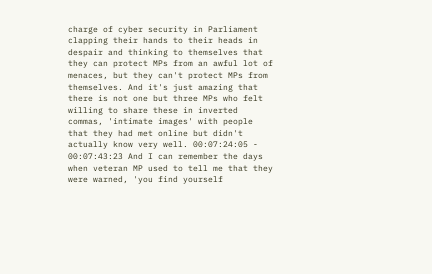charge of cyber security in Parliament clapping their hands to their heads in despair and thinking to themselves that they can protect MPs from an awful lot of menaces, but they can't protect MPs from themselves. And it's just amazing that there is not one but three MPs who felt willing to share these in inverted commas, 'intimate images' with people that they had met online but didn't actually know very well. 00:07:24:05 - 00:07:43:23 And I can remember the days when veteran MP used to tell me that they were warned, 'you find yourself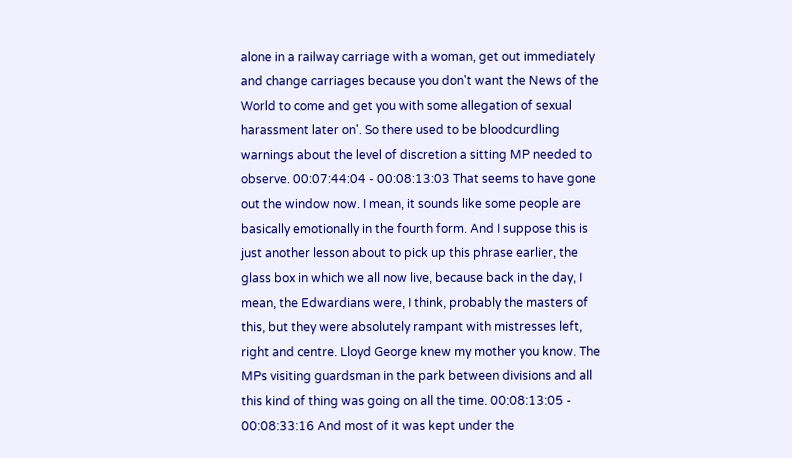alone in a railway carriage with a woman, get out immediately and change carriages because you don't want the News of the World to come and get you with some allegation of sexual harassment later on'. So there used to be bloodcurdling warnings about the level of discretion a sitting MP needed to observe. 00:07:44:04 - 00:08:13:03 That seems to have gone out the window now. I mean, it sounds like some people are basically emotionally in the fourth form. And I suppose this is just another lesson about to pick up this phrase earlier, the glass box in which we all now live, because back in the day, I mean, the Edwardians were, I think, probably the masters of this, but they were absolutely rampant with mistresses left, right and centre. Lloyd George knew my mother you know. The MPs visiting guardsman in the park between divisions and all this kind of thing was going on all the time. 00:08:13:05 - 00:08:33:16 And most of it was kept under the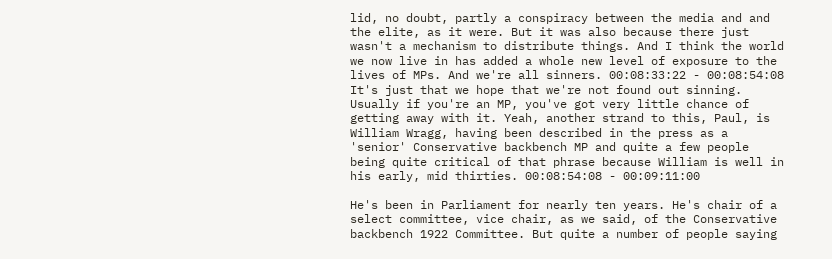lid, no doubt, partly a conspiracy between the media and and the elite, as it were. But it was also because there just wasn't a mechanism to distribute things. And I think the world we now live in has added a whole new level of exposure to the lives of MPs. And we're all sinners. 00:08:33:22 - 00:08:54:08 It's just that we hope that we're not found out sinning. Usually if you're an MP, you've got very little chance of getting away with it. Yeah, another strand to this, Paul, is William Wragg, having been described in the press as a 'senior' Conservative backbench MP and quite a few people being quite critical of that phrase because William is well in his early, mid thirties. 00:08:54:08 - 00:09:11:00

He's been in Parliament for nearly ten years. He's chair of a select committee, vice chair, as we said, of the Conservative backbench 1922 Committee. But quite a number of people saying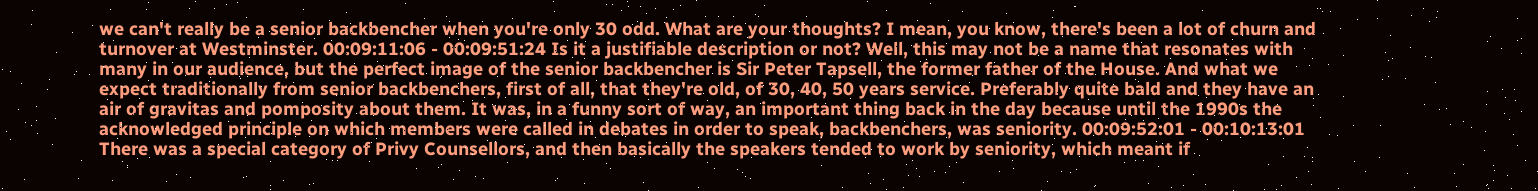we can't really be a senior backbencher when you're only 30 odd. What are your thoughts? I mean, you know, there's been a lot of churn and turnover at Westminster. 00:09:11:06 - 00:09:51:24 Is it a justifiable description or not? Well, this may not be a name that resonates with many in our audience, but the perfect image of the senior backbencher is Sir Peter Tapsell, the former father of the House. And what we expect traditionally from senior backbenchers, first of all, that they're old, of 30, 40, 50 years service. Preferably quite bald and they have an air of gravitas and pomposity about them. It was, in a funny sort of way, an important thing back in the day because until the 1990s the acknowledged principle on which members were called in debates in order to speak, backbenchers, was seniority. 00:09:52:01 - 00:10:13:01 There was a special category of Privy Counsellors, and then basically the speakers tended to work by seniority, which meant if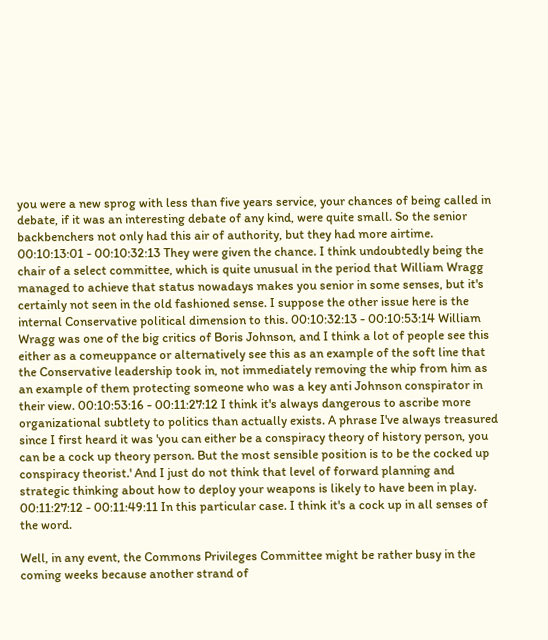you were a new sprog with less than five years service, your chances of being called in debate, if it was an interesting debate of any kind, were quite small. So the senior backbenchers not only had this air of authority, but they had more airtime. 00:10:13:01 - 00:10:32:13 They were given the chance. I think undoubtedly being the chair of a select committee, which is quite unusual in the period that William Wragg managed to achieve that status nowadays makes you senior in some senses, but it's certainly not seen in the old fashioned sense. I suppose the other issue here is the internal Conservative political dimension to this. 00:10:32:13 - 00:10:53:14 William Wragg was one of the big critics of Boris Johnson, and I think a lot of people see this either as a comeuppance or alternatively see this as an example of the soft line that the Conservative leadership took in, not immediately removing the whip from him as an example of them protecting someone who was a key anti Johnson conspirator in their view. 00:10:53:16 - 00:11:27:12 I think it's always dangerous to ascribe more organizational subtlety to politics than actually exists. A phrase I've always treasured since I first heard it was 'you can either be a conspiracy theory of history person, you can be a cock up theory person. But the most sensible position is to be the cocked up conspiracy theorist.' And I just do not think that level of forward planning and strategic thinking about how to deploy your weapons is likely to have been in play. 00:11:27:12 - 00:11:49:11 In this particular case. I think it's a cock up in all senses of the word.

Well, in any event, the Commons Privileges Committee might be rather busy in the coming weeks because another strand of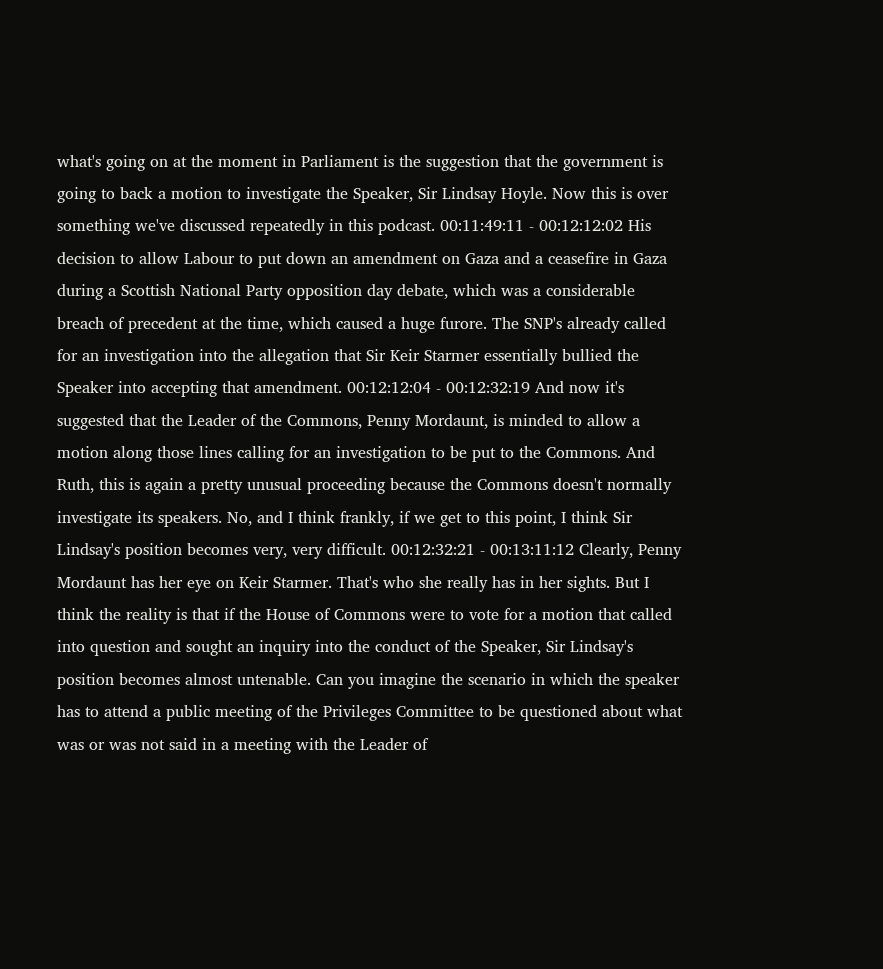what's going on at the moment in Parliament is the suggestion that the government is going to back a motion to investigate the Speaker, Sir Lindsay Hoyle. Now this is over something we've discussed repeatedly in this podcast. 00:11:49:11 - 00:12:12:02 His decision to allow Labour to put down an amendment on Gaza and a ceasefire in Gaza during a Scottish National Party opposition day debate, which was a considerable breach of precedent at the time, which caused a huge furore. The SNP's already called for an investigation into the allegation that Sir Keir Starmer essentially bullied the Speaker into accepting that amendment. 00:12:12:04 - 00:12:32:19 And now it's suggested that the Leader of the Commons, Penny Mordaunt, is minded to allow a motion along those lines calling for an investigation to be put to the Commons. And Ruth, this is again a pretty unusual proceeding because the Commons doesn't normally investigate its speakers. No, and I think frankly, if we get to this point, I think Sir Lindsay's position becomes very, very difficult. 00:12:32:21 - 00:13:11:12 Clearly, Penny Mordaunt has her eye on Keir Starmer. That's who she really has in her sights. But I think the reality is that if the House of Commons were to vote for a motion that called into question and sought an inquiry into the conduct of the Speaker, Sir Lindsay's position becomes almost untenable. Can you imagine the scenario in which the speaker has to attend a public meeting of the Privileges Committee to be questioned about what was or was not said in a meeting with the Leader of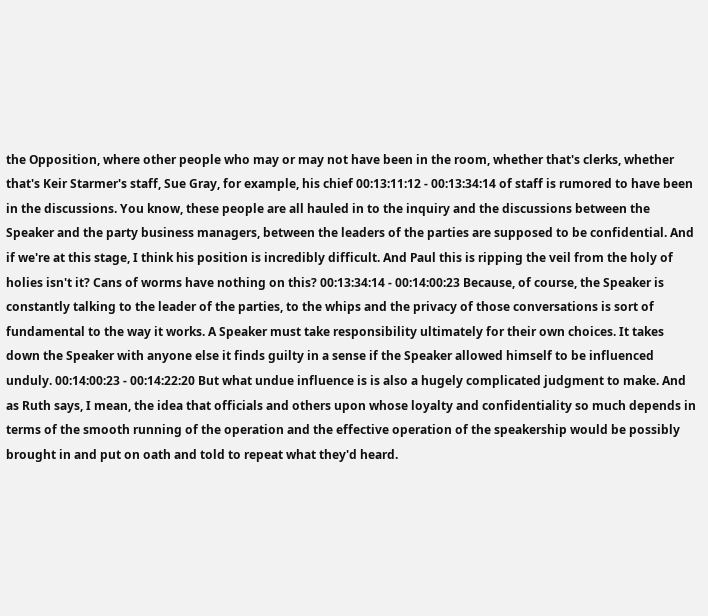the Opposition, where other people who may or may not have been in the room, whether that's clerks, whether that's Keir Starmer's staff, Sue Gray, for example, his chief 00:13:11:12 - 00:13:34:14 of staff is rumored to have been in the discussions. You know, these people are all hauled in to the inquiry and the discussions between the Speaker and the party business managers, between the leaders of the parties are supposed to be confidential. And if we're at this stage, I think his position is incredibly difficult. And Paul this is ripping the veil from the holy of holies isn't it? Cans of worms have nothing on this? 00:13:34:14 - 00:14:00:23 Because, of course, the Speaker is constantly talking to the leader of the parties, to the whips and the privacy of those conversations is sort of fundamental to the way it works. A Speaker must take responsibility ultimately for their own choices. It takes down the Speaker with anyone else it finds guilty in a sense if the Speaker allowed himself to be influenced unduly. 00:14:00:23 - 00:14:22:20 But what undue influence is is also a hugely complicated judgment to make. And as Ruth says, I mean, the idea that officials and others upon whose loyalty and confidentiality so much depends in terms of the smooth running of the operation and the effective operation of the speakership would be possibly brought in and put on oath and told to repeat what they'd heard.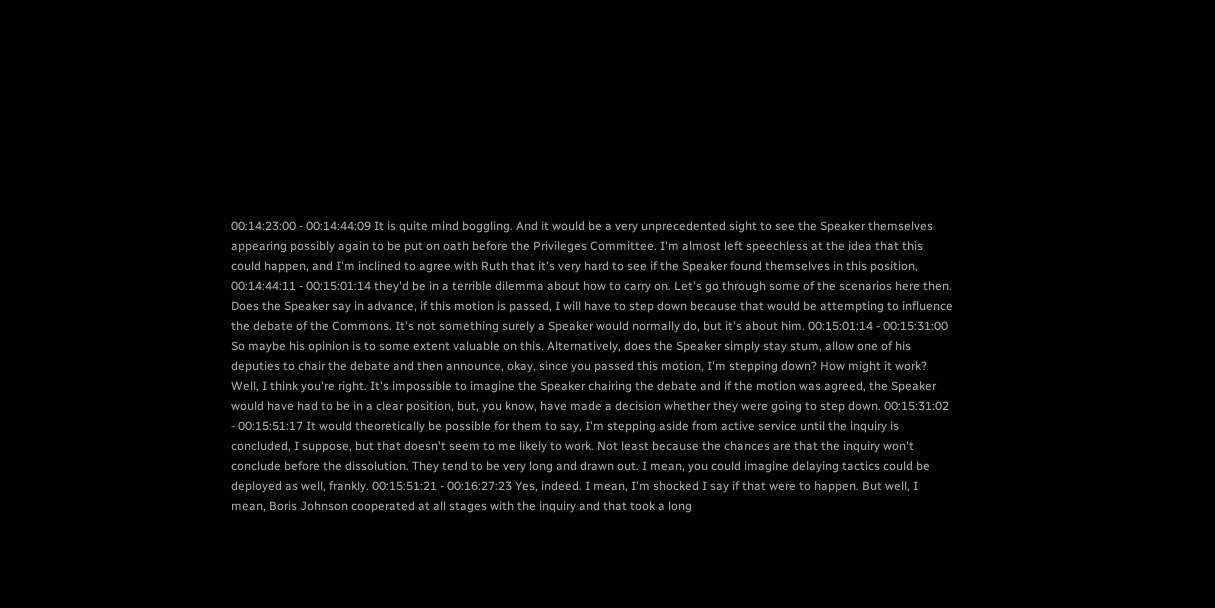00:14:23:00 - 00:14:44:09 It is quite mind boggling. And it would be a very unprecedented sight to see the Speaker themselves appearing possibly again to be put on oath before the Privileges Committee. I'm almost left speechless at the idea that this could happen, and I'm inclined to agree with Ruth that it's very hard to see if the Speaker found themselves in this position, 00:14:44:11 - 00:15:01:14 they'd be in a terrible dilemma about how to carry on. Let's go through some of the scenarios here then. Does the Speaker say in advance, if this motion is passed, I will have to step down because that would be attempting to influence the debate of the Commons. It's not something surely a Speaker would normally do, but it's about him. 00:15:01:14 - 00:15:31:00 So maybe his opinion is to some extent valuable on this. Alternatively, does the Speaker simply stay stum, allow one of his deputies to chair the debate and then announce, okay, since you passed this motion, I'm stepping down? How might it work? Well, I think you're right. It's impossible to imagine the Speaker chairing the debate and if the motion was agreed, the Speaker would have had to be in a clear position, but, you know, have made a decision whether they were going to step down. 00:15:31:02 - 00:15:51:17 It would theoretically be possible for them to say, I'm stepping aside from active service until the inquiry is concluded, I suppose, but that doesn't seem to me likely to work. Not least because the chances are that the inquiry won't conclude before the dissolution. They tend to be very long and drawn out. I mean, you could imagine delaying tactics could be deployed as well, frankly. 00:15:51:21 - 00:16:27:23 Yes, indeed. I mean, I'm shocked I say if that were to happen. But well, I mean, Boris Johnson cooperated at all stages with the inquiry and that took a long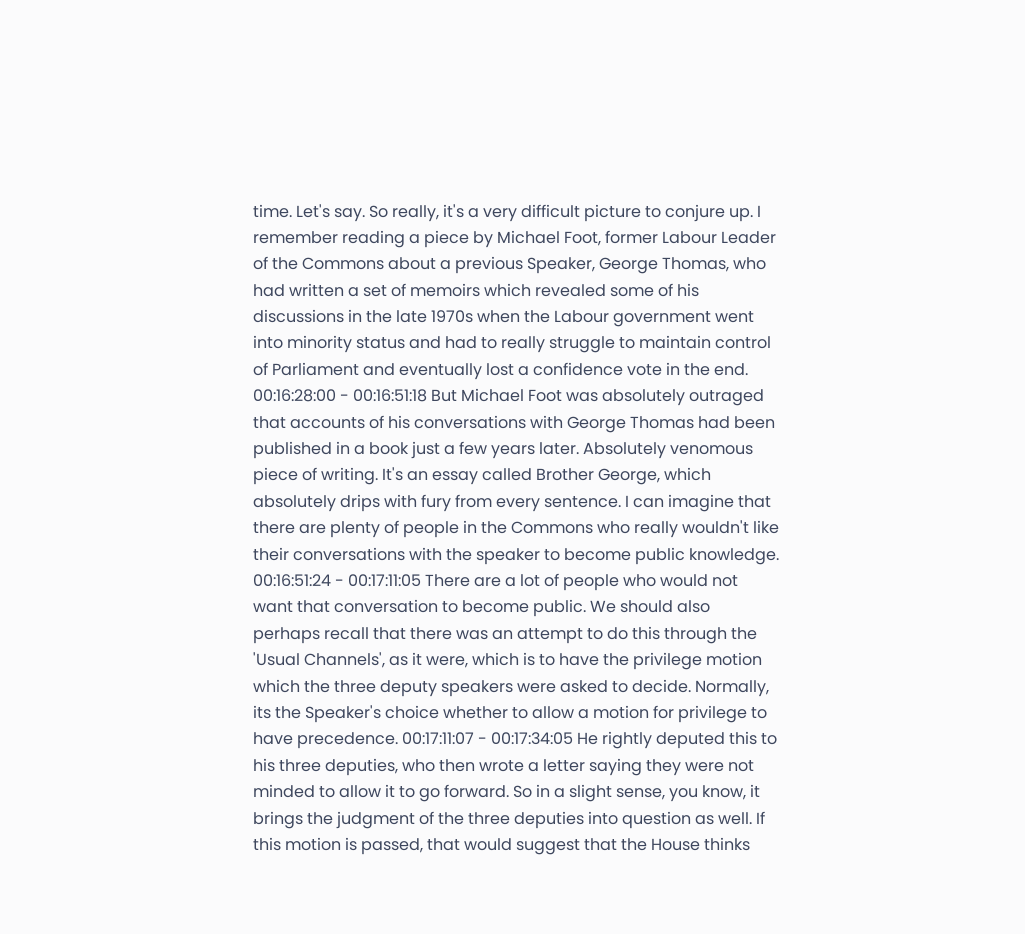time. Let's say. So really, it's a very difficult picture to conjure up. I remember reading a piece by Michael Foot, former Labour Leader of the Commons about a previous Speaker, George Thomas, who had written a set of memoirs which revealed some of his discussions in the late 1970s when the Labour government went into minority status and had to really struggle to maintain control of Parliament and eventually lost a confidence vote in the end. 00:16:28:00 - 00:16:51:18 But Michael Foot was absolutely outraged that accounts of his conversations with George Thomas had been published in a book just a few years later. Absolutely venomous piece of writing. It's an essay called Brother George, which absolutely drips with fury from every sentence. I can imagine that there are plenty of people in the Commons who really wouldn't like their conversations with the speaker to become public knowledge. 00:16:51:24 - 00:17:11:05 There are a lot of people who would not want that conversation to become public. We should also perhaps recall that there was an attempt to do this through the 'Usual Channels', as it were, which is to have the privilege motion which the three deputy speakers were asked to decide. Normally, its the Speaker's choice whether to allow a motion for privilege to have precedence. 00:17:11:07 - 00:17:34:05 He rightly deputed this to his three deputies, who then wrote a letter saying they were not minded to allow it to go forward. So in a slight sense, you know, it brings the judgment of the three deputies into question as well. If this motion is passed, that would suggest that the House thinks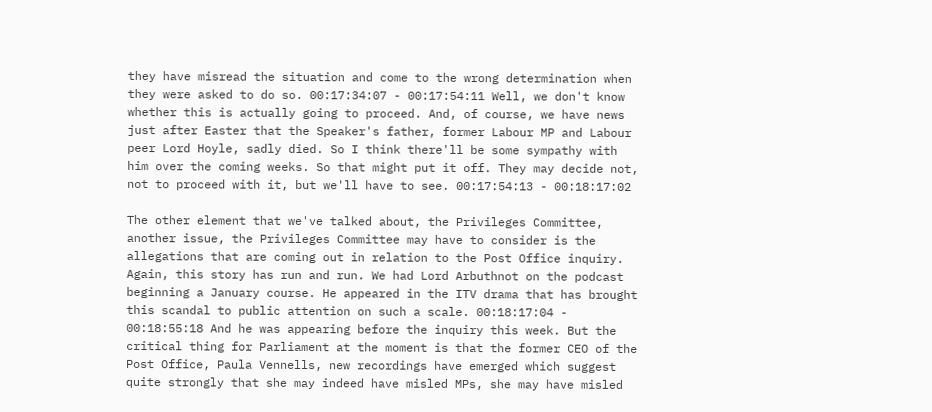they have misread the situation and come to the wrong determination when they were asked to do so. 00:17:34:07 - 00:17:54:11 Well, we don't know whether this is actually going to proceed. And, of course, we have news just after Easter that the Speaker's father, former Labour MP and Labour peer Lord Hoyle, sadly died. So I think there'll be some sympathy with him over the coming weeks. So that might put it off. They may decide not, not to proceed with it, but we'll have to see. 00:17:54:13 - 00:18:17:02

The other element that we've talked about, the Privileges Committee, another issue, the Privileges Committee may have to consider is the allegations that are coming out in relation to the Post Office inquiry. Again, this story has run and run. We had Lord Arbuthnot on the podcast beginning a January course. He appeared in the ITV drama that has brought this scandal to public attention on such a scale. 00:18:17:04 - 00:18:55:18 And he was appearing before the inquiry this week. But the critical thing for Parliament at the moment is that the former CEO of the Post Office, Paula Vennells, new recordings have emerged which suggest quite strongly that she may indeed have misled MPs, she may have misled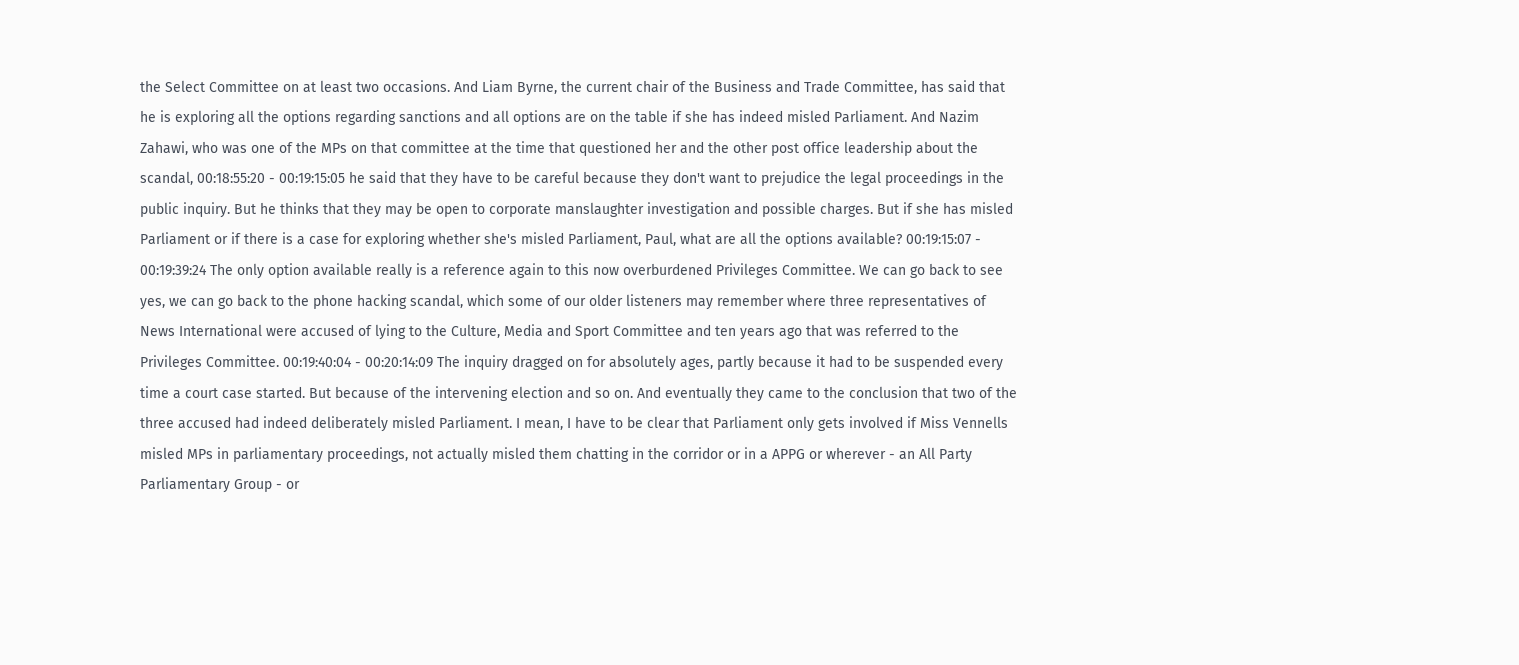the Select Committee on at least two occasions. And Liam Byrne, the current chair of the Business and Trade Committee, has said that he is exploring all the options regarding sanctions and all options are on the table if she has indeed misled Parliament. And Nazim Zahawi, who was one of the MPs on that committee at the time that questioned her and the other post office leadership about the scandal, 00:18:55:20 - 00:19:15:05 he said that they have to be careful because they don't want to prejudice the legal proceedings in the public inquiry. But he thinks that they may be open to corporate manslaughter investigation and possible charges. But if she has misled Parliament or if there is a case for exploring whether she's misled Parliament, Paul, what are all the options available? 00:19:15:07 - 00:19:39:24 The only option available really is a reference again to this now overburdened Privileges Committee. We can go back to see yes, we can go back to the phone hacking scandal, which some of our older listeners may remember where three representatives of News International were accused of lying to the Culture, Media and Sport Committee and ten years ago that was referred to the Privileges Committee. 00:19:40:04 - 00:20:14:09 The inquiry dragged on for absolutely ages, partly because it had to be suspended every time a court case started. But because of the intervening election and so on. And eventually they came to the conclusion that two of the three accused had indeed deliberately misled Parliament. I mean, I have to be clear that Parliament only gets involved if Miss Vennells misled MPs in parliamentary proceedings, not actually misled them chatting in the corridor or in a APPG or wherever - an All Party Parliamentary Group - or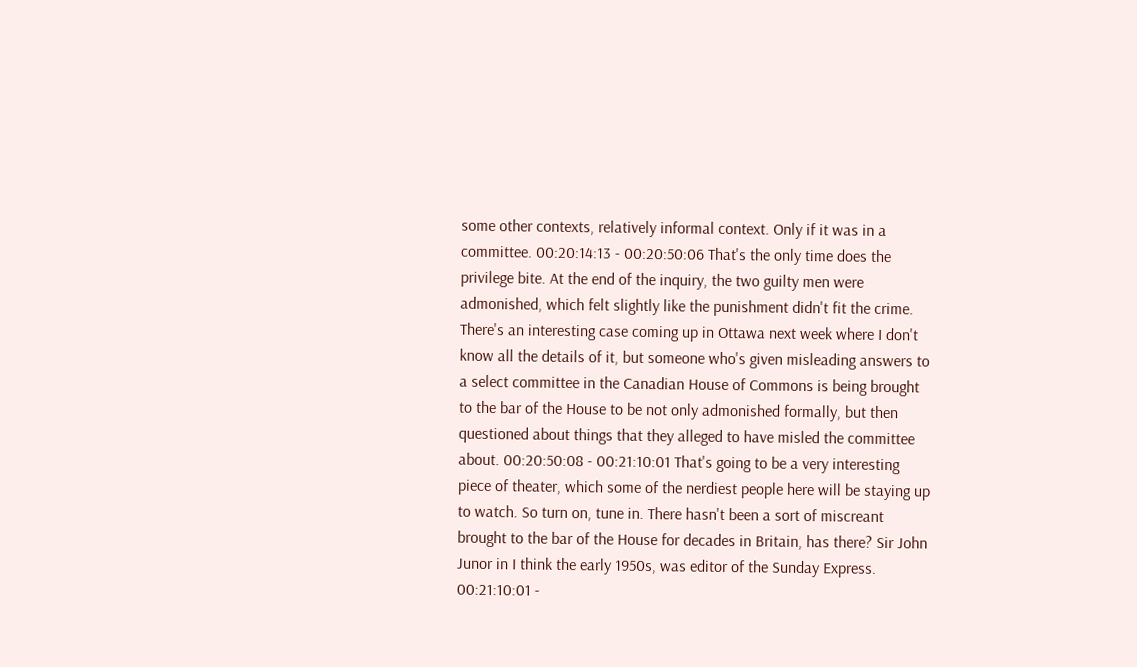some other contexts, relatively informal context. Only if it was in a committee. 00:20:14:13 - 00:20:50:06 That's the only time does the privilege bite. At the end of the inquiry, the two guilty men were admonished, which felt slightly like the punishment didn't fit the crime. There's an interesting case coming up in Ottawa next week where I don't know all the details of it, but someone who's given misleading answers to a select committee in the Canadian House of Commons is being brought to the bar of the House to be not only admonished formally, but then questioned about things that they alleged to have misled the committee about. 00:20:50:08 - 00:21:10:01 That's going to be a very interesting piece of theater, which some of the nerdiest people here will be staying up to watch. So turn on, tune in. There hasn't been a sort of miscreant brought to the bar of the House for decades in Britain, has there? Sir John Junor in I think the early 1950s, was editor of the Sunday Express. 00:21:10:01 -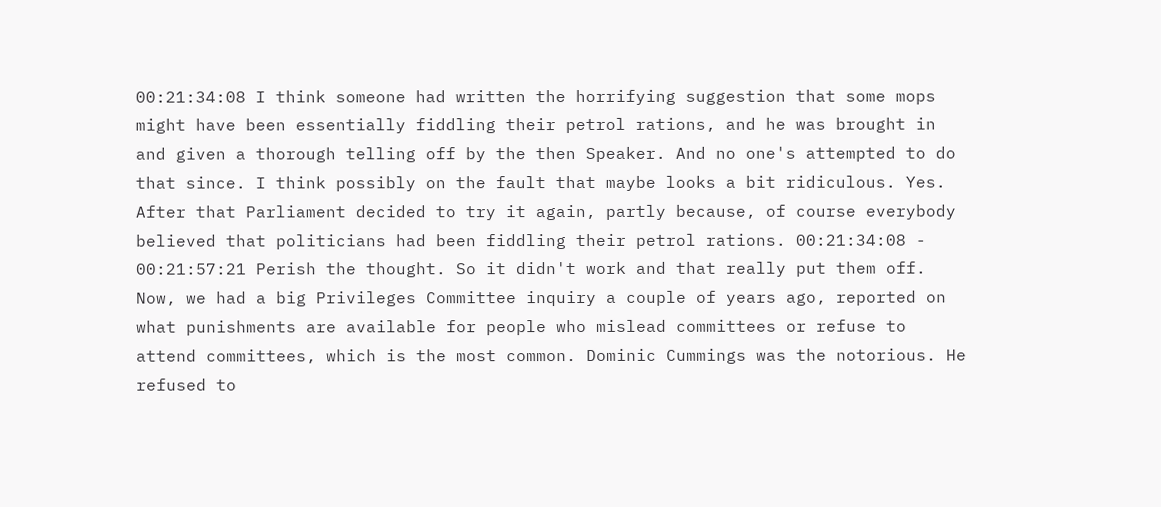00:21:34:08 I think someone had written the horrifying suggestion that some mops might have been essentially fiddling their petrol rations, and he was brought in and given a thorough telling off by the then Speaker. And no one's attempted to do that since. I think possibly on the fault that maybe looks a bit ridiculous. Yes. After that Parliament decided to try it again, partly because, of course everybody believed that politicians had been fiddling their petrol rations. 00:21:34:08 - 00:21:57:21 Perish the thought. So it didn't work and that really put them off. Now, we had a big Privileges Committee inquiry a couple of years ago, reported on what punishments are available for people who mislead committees or refuse to attend committees, which is the most common. Dominic Cummings was the notorious. He refused to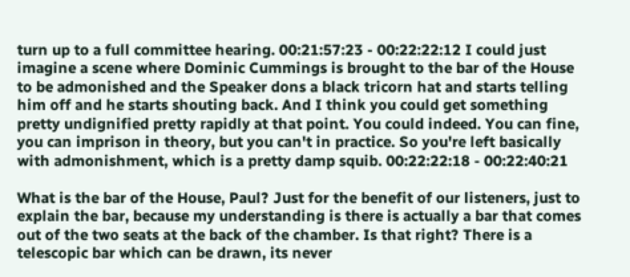turn up to a full committee hearing. 00:21:57:23 - 00:22:22:12 I could just imagine a scene where Dominic Cummings is brought to the bar of the House to be admonished and the Speaker dons a black tricorn hat and starts telling him off and he starts shouting back. And I think you could get something pretty undignified pretty rapidly at that point. You could indeed. You can fine, you can imprison in theory, but you can't in practice. So you're left basically with admonishment, which is a pretty damp squib. 00:22:22:18 - 00:22:40:21

What is the bar of the House, Paul? Just for the benefit of our listeners, just to explain the bar, because my understanding is there is actually a bar that comes out of the two seats at the back of the chamber. Is that right? There is a telescopic bar which can be drawn, its never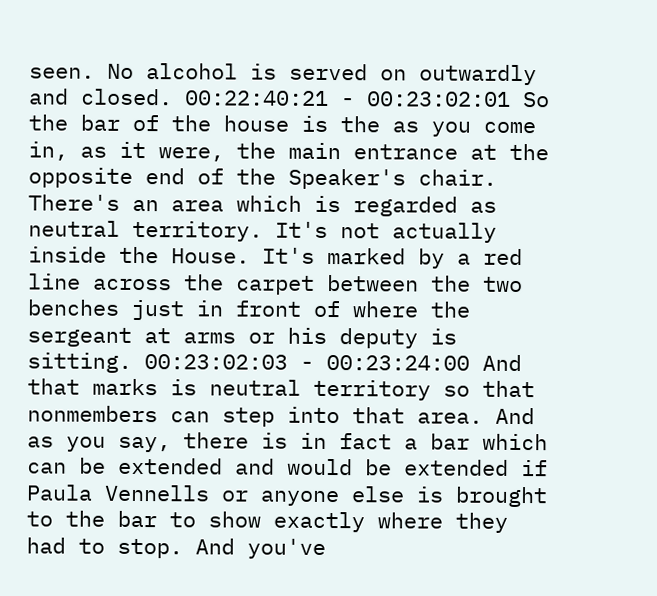seen. No alcohol is served on outwardly and closed. 00:22:40:21 - 00:23:02:01 So the bar of the house is the as you come in, as it were, the main entrance at the opposite end of the Speaker's chair. There's an area which is regarded as neutral territory. It's not actually inside the House. It's marked by a red line across the carpet between the two benches just in front of where the sergeant at arms or his deputy is sitting. 00:23:02:03 - 00:23:24:00 And that marks is neutral territory so that nonmembers can step into that area. And as you say, there is in fact a bar which can be extended and would be extended if Paula Vennells or anyone else is brought to the bar to show exactly where they had to stop. And you've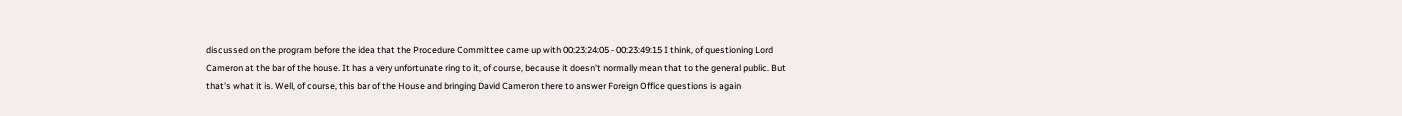discussed on the program before the idea that the Procedure Committee came up with 00:23:24:05 - 00:23:49:15 I think, of questioning Lord Cameron at the bar of the house. It has a very unfortunate ring to it, of course, because it doesn't normally mean that to the general public. But that's what it is. Well, of course, this bar of the House and bringing David Cameron there to answer Foreign Office questions is again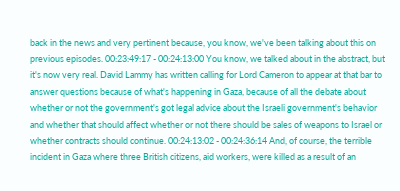back in the news and very pertinent because, you know, we've been talking about this on previous episodes. 00:23:49:17 - 00:24:13:00 You know, we talked about in the abstract, but it's now very real. David Lammy has written calling for Lord Cameron to appear at that bar to answer questions because of what's happening in Gaza, because of all the debate about whether or not the government's got legal advice about the Israeli government's behavior and whether that should affect whether or not there should be sales of weapons to Israel or whether contracts should continue. 00:24:13:02 - 00:24:36:14 And, of course, the terrible incident in Gaza where three British citizens, aid workers, were killed as a result of an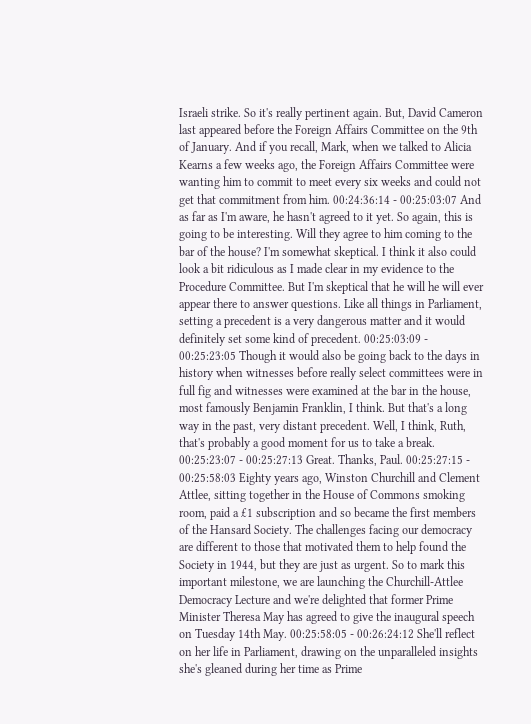Israeli strike. So it's really pertinent again. But, David Cameron last appeared before the Foreign Affairs Committee on the 9th of January. And if you recall, Mark, when we talked to Alicia Kearns a few weeks ago, the Foreign Affairs Committee were wanting him to commit to meet every six weeks and could not get that commitment from him. 00:24:36:14 - 00:25:03:07 And as far as I'm aware, he hasn't agreed to it yet. So again, this is going to be interesting. Will they agree to him coming to the bar of the house? I'm somewhat skeptical. I think it also could look a bit ridiculous as I made clear in my evidence to the Procedure Committee. But I'm skeptical that he will he will ever appear there to answer questions. Like all things in Parliament, setting a precedent is a very dangerous matter and it would definitely set some kind of precedent. 00:25:03:09 - 00:25:23:05 Though it would also be going back to the days in history when witnesses before really select committees were in full fig and witnesses were examined at the bar in the house, most famously Benjamin Franklin, I think. But that's a long way in the past, very distant precedent. Well, I think, Ruth, that's probably a good moment for us to take a break. 00:25:23:07 - 00:25:27:13 Great. Thanks, Paul. 00:25:27:15 - 00:25:58:03 Eighty years ago, Winston Churchill and Clement Attlee, sitting together in the House of Commons smoking room, paid a £1 subscription and so became the first members of the Hansard Society. The challenges facing our democracy are different to those that motivated them to help found the Society in 1944, but they are just as urgent. So to mark this important milestone, we are launching the Churchill-Attlee Democracy Lecture and we're delighted that former Prime Minister Theresa May has agreed to give the inaugural speech on Tuesday 14th May. 00:25:58:05 - 00:26:24:12 She'll reflect on her life in Parliament, drawing on the unparalleled insights she's gleaned during her time as Prime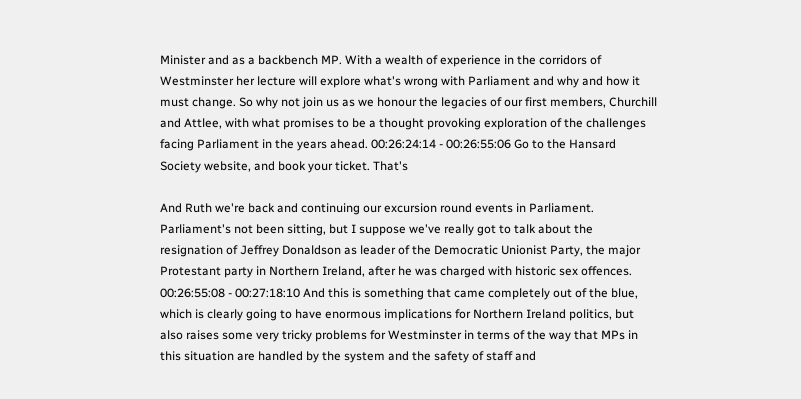Minister and as a backbench MP. With a wealth of experience in the corridors of Westminster her lecture will explore what's wrong with Parliament and why and how it must change. So why not join us as we honour the legacies of our first members, Churchill and Attlee, with what promises to be a thought provoking exploration of the challenges facing Parliament in the years ahead. 00:26:24:14 - 00:26:55:06 Go to the Hansard Society website, and book your ticket. That's

And Ruth we're back and continuing our excursion round events in Parliament. Parliament's not been sitting, but I suppose we've really got to talk about the resignation of Jeffrey Donaldson as leader of the Democratic Unionist Party, the major Protestant party in Northern Ireland, after he was charged with historic sex offences. 00:26:55:08 - 00:27:18:10 And this is something that came completely out of the blue, which is clearly going to have enormous implications for Northern Ireland politics, but also raises some very tricky problems for Westminster in terms of the way that MPs in this situation are handled by the system and the safety of staff and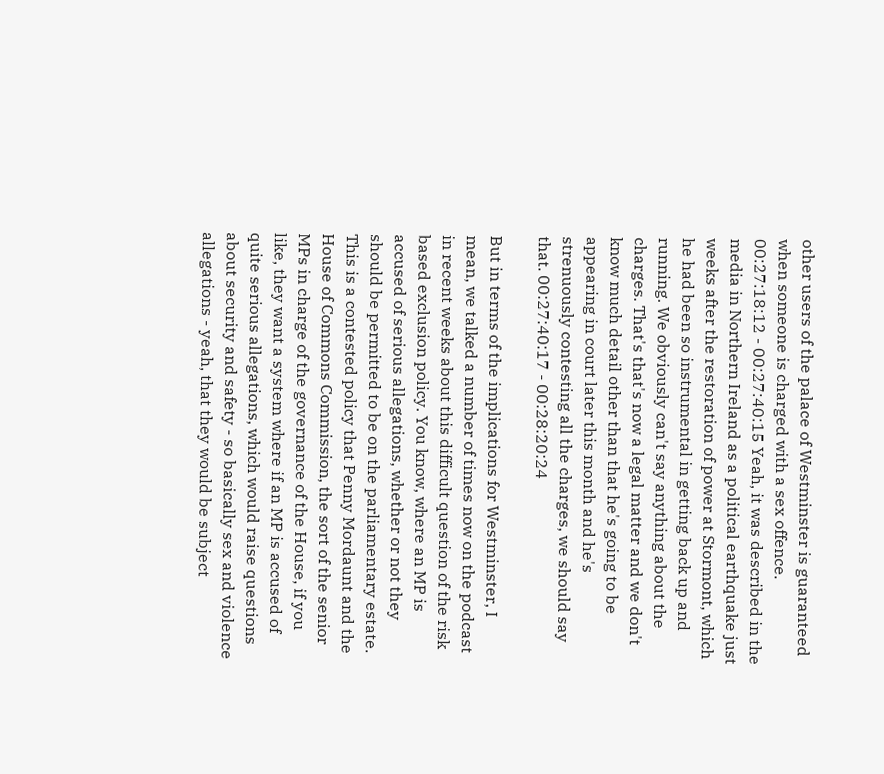other users of the palace of Westminster is guaranteed when someone is charged with a sex offence. 00:27:18:12 - 00:27:40:15 Yeah, it was described in the media in Northern Ireland as a political earthquake just weeks after the restoration of power at Stormont, which he had been so instrumental in getting back up and running. We obviously can't say anything about the charges. That's that's now a legal matter and we don't know much detail other than that he's going to be appearing in court later this month and he's strenuously contesting all the charges, we should say that. 00:27:40:17 - 00:28:20:24

But in terms of the implications for Westminster, I mean, we talked a number of times now on the podcast in recent weeks about this difficult question of the risk based exclusion policy. You know, where an MP is accused of serious allegations, whether or not they should be permitted to be on the parliamentary estate. This is a contested policy that Penny Mordaunt and the House of Commons Commission, the sort of the senior MPs in charge of the governance of the House, if you like, they want a system where if an MP is accused of quite serious allegations, which would raise questions about security and safety - so basically sex and violence allegations - yeah, that they would be subject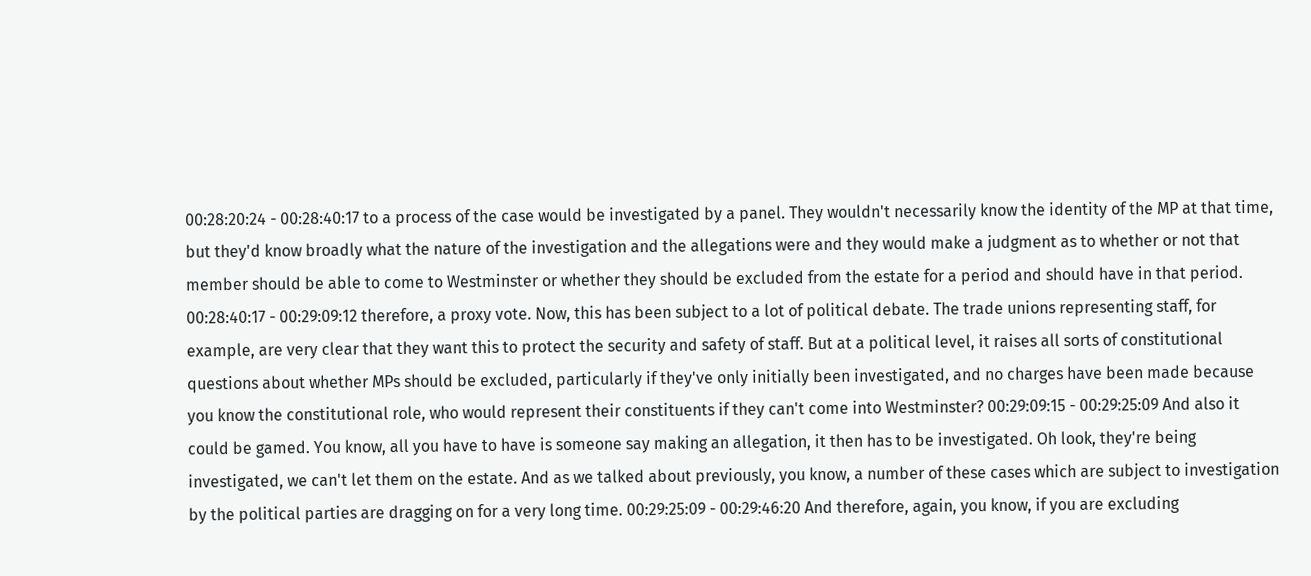00:28:20:24 - 00:28:40:17 to a process of the case would be investigated by a panel. They wouldn't necessarily know the identity of the MP at that time, but they'd know broadly what the nature of the investigation and the allegations were and they would make a judgment as to whether or not that member should be able to come to Westminster or whether they should be excluded from the estate for a period and should have in that period. 00:28:40:17 - 00:29:09:12 therefore, a proxy vote. Now, this has been subject to a lot of political debate. The trade unions representing staff, for example, are very clear that they want this to protect the security and safety of staff. But at a political level, it raises all sorts of constitutional questions about whether MPs should be excluded, particularly if they've only initially been investigated, and no charges have been made because you know the constitutional role, who would represent their constituents if they can't come into Westminster? 00:29:09:15 - 00:29:25:09 And also it could be gamed. You know, all you have to have is someone say making an allegation, it then has to be investigated. Oh look, they're being investigated, we can't let them on the estate. And as we talked about previously, you know, a number of these cases which are subject to investigation by the political parties are dragging on for a very long time. 00:29:25:09 - 00:29:46:20 And therefore, again, you know, if you are excluding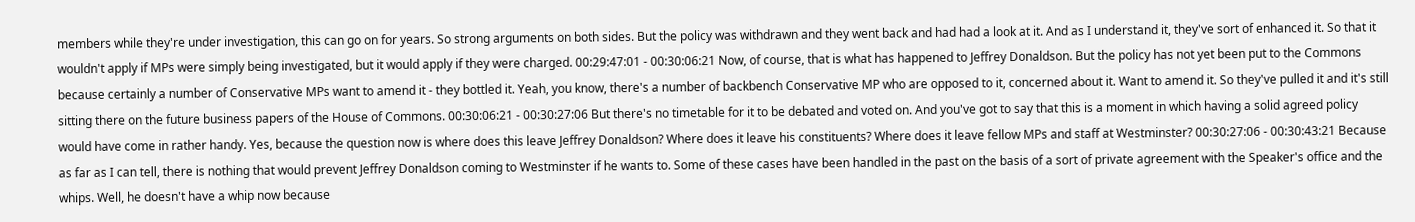members while they're under investigation, this can go on for years. So strong arguments on both sides. But the policy was withdrawn and they went back and had had a look at it. And as I understand it, they've sort of enhanced it. So that it wouldn't apply if MPs were simply being investigated, but it would apply if they were charged. 00:29:47:01 - 00:30:06:21 Now, of course, that is what has happened to Jeffrey Donaldson. But the policy has not yet been put to the Commons because certainly a number of Conservative MPs want to amend it - they bottled it. Yeah, you know, there's a number of backbench Conservative MP who are opposed to it, concerned about it. Want to amend it. So they've pulled it and it's still sitting there on the future business papers of the House of Commons. 00:30:06:21 - 00:30:27:06 But there's no timetable for it to be debated and voted on. And you've got to say that this is a moment in which having a solid agreed policy would have come in rather handy. Yes, because the question now is where does this leave Jeffrey Donaldson? Where does it leave his constituents? Where does it leave fellow MPs and staff at Westminster? 00:30:27:06 - 00:30:43:21 Because as far as I can tell, there is nothing that would prevent Jeffrey Donaldson coming to Westminster if he wants to. Some of these cases have been handled in the past on the basis of a sort of private agreement with the Speaker's office and the whips. Well, he doesn't have a whip now because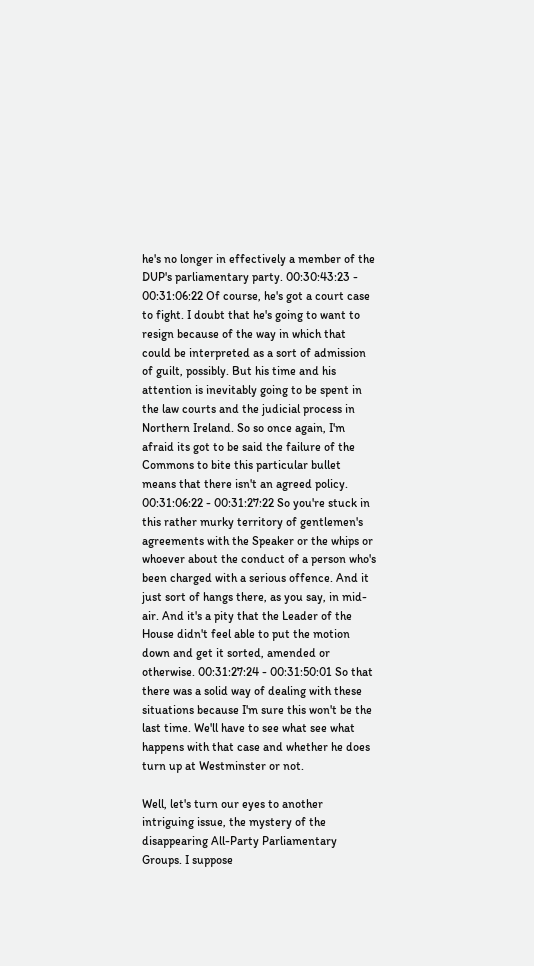he's no longer in effectively a member of the DUP's parliamentary party. 00:30:43:23 - 00:31:06:22 Of course, he's got a court case to fight. I doubt that he's going to want to resign because of the way in which that could be interpreted as a sort of admission of guilt, possibly. But his time and his attention is inevitably going to be spent in the law courts and the judicial process in Northern Ireland. So so once again, I'm afraid its got to be said the failure of the Commons to bite this particular bullet means that there isn't an agreed policy. 00:31:06:22 - 00:31:27:22 So you're stuck in this rather murky territory of gentlemen's agreements with the Speaker or the whips or whoever about the conduct of a person who's been charged with a serious offence. And it just sort of hangs there, as you say, in mid-air. And it's a pity that the Leader of the House didn't feel able to put the motion down and get it sorted, amended or otherwise. 00:31:27:24 - 00:31:50:01 So that there was a solid way of dealing with these situations because I'm sure this won't be the last time. We'll have to see what see what happens with that case and whether he does turn up at Westminster or not.

Well, let's turn our eyes to another intriguing issue, the mystery of the disappearing All-Party Parliamentary Groups. I suppose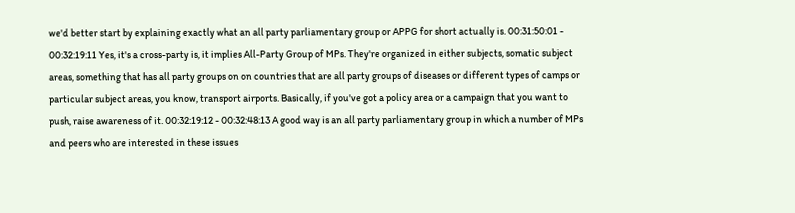we'd better start by explaining exactly what an all party parliamentary group or APPG for short actually is. 00:31:50:01 - 00:32:19:11 Yes, it's a cross-party is, it implies All-Party Group of MPs. They're organized in either subjects, somatic subject areas, something that has all party groups on on countries that are all party groups of diseases or different types of camps or particular subject areas, you know, transport airports. Basically, if you've got a policy area or a campaign that you want to push, raise awareness of it. 00:32:19:12 - 00:32:48:13 A good way is an all party parliamentary group in which a number of MPs and peers who are interested in these issues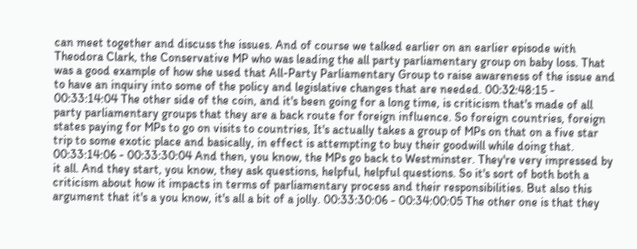can meet together and discuss the issues. And of course we talked earlier on an earlier episode with Theodora Clark, the Conservative MP who was leading the all party parliamentary group on baby loss. That was a good example of how she used that All-Party Parliamentary Group to raise awareness of the issue and to have an inquiry into some of the policy and legislative changes that are needed. 00:32:48:15 - 00:33:14:04 The other side of the coin, and it's been going for a long time, is criticism that's made of all party parliamentary groups that they are a back route for foreign influence. So foreign countries, foreign states paying for MPs to go on visits to countries, It's actually takes a group of MPs on that on a five star trip to some exotic place and basically, in effect is attempting to buy their goodwill while doing that. 00:33:14:06 - 00:33:30:04 And then, you know, the MPs go back to Westminster. They're very impressed by it all. And they start, you know, they ask questions, helpful, helpful questions. So it's sort of both both a criticism about how it impacts in terms of parliamentary process and their responsibilities. But also this argument that it's a you know, it's all a bit of a jolly. 00:33:30:06 - 00:34:00:05 The other one is that they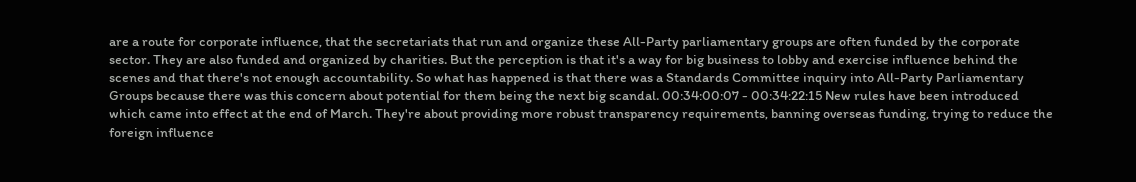are a route for corporate influence, that the secretariats that run and organize these All-Party parliamentary groups are often funded by the corporate sector. They are also funded and organized by charities. But the perception is that it's a way for big business to lobby and exercise influence behind the scenes and that there's not enough accountability. So what has happened is that there was a Standards Committee inquiry into All-Party Parliamentary Groups because there was this concern about potential for them being the next big scandal. 00:34:00:07 - 00:34:22:15 New rules have been introduced which came into effect at the end of March. They're about providing more robust transparency requirements, banning overseas funding, trying to reduce the foreign influence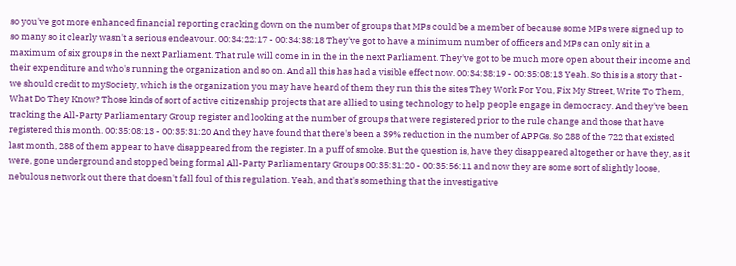so you've got more enhanced financial reporting cracking down on the number of groups that MPs could be a member of because some MPs were signed up to so many so it clearly wasn't a serious endeavour. 00:34:22:17 - 00:34:38:18 They've got to have a minimum number of officers and MPs can only sit in a maximum of six groups in the next Parliament. That rule will come in in the in the next Parliament. They've got to be much more open about their income and their expenditure and who's running the organization and so on. And all this has had a visible effect now. 00:34:38:19 - 00:35:08:13 Yeah. So this is a story that - we should credit to mySociety, which is the organization you may have heard of them they run this the sites They Work For You, Fix My Street, Write To Them, What Do They Know? Those kinds of sort of active citizenship projects that are allied to using technology to help people engage in democracy. And they've been tracking the All-Party Parliamentary Group register and looking at the number of groups that were registered prior to the rule change and those that have registered this month. 00:35:08:13 - 00:35:31:20 And they have found that there's been a 39% reduction in the number of APPGs. So 288 of the 722 that existed last month, 288 of them appear to have disappeared from the register. In a puff of smoke. But the question is, have they disappeared altogether or have they, as it were, gone underground and stopped being formal All-Party Parliamentary Groups 00:35:31:20 - 00:35:56:11 and now they are some sort of slightly loose, nebulous network out there that doesn't fall foul of this regulation. Yeah, and that's something that the investigative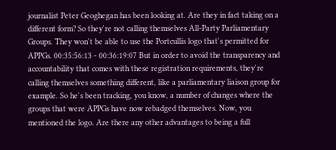journalist Peter Geoghegan has been looking at. Are they in fact taking on a different form? So they're not calling themselves All-Party Parliamentary Groups. They won't be able to use the Portcullis logo that's permitted for APPGs. 00:35:56:13 - 00:36:19:07 But in order to avoid the transparency and accountability that comes with these registration requirements, they're calling themselves something different, like a parliamentary liaison group for example. So he's been tracking, you know, a number of changes where the groups that were APPGs have now rebadged themselves. Now, you mentioned the logo. Are there any other advantages to being a full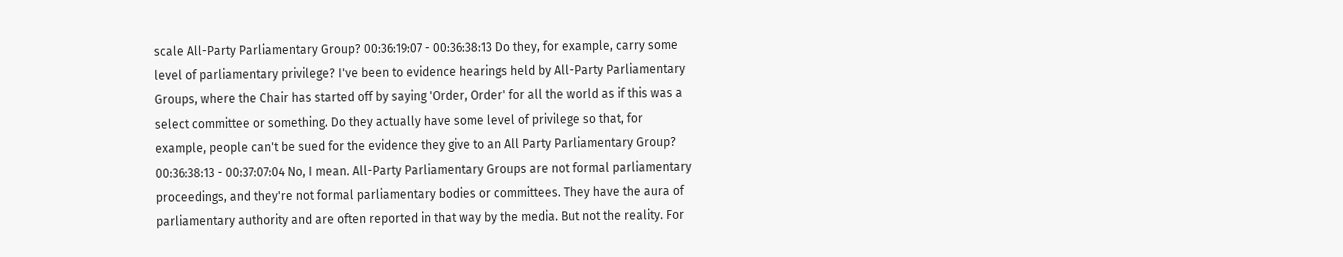scale All-Party Parliamentary Group? 00:36:19:07 - 00:36:38:13 Do they, for example, carry some level of parliamentary privilege? I've been to evidence hearings held by All-Party Parliamentary Groups, where the Chair has started off by saying 'Order, Order' for all the world as if this was a select committee or something. Do they actually have some level of privilege so that, for example, people can't be sued for the evidence they give to an All Party Parliamentary Group? 00:36:38:13 - 00:37:07:04 No, I mean. All-Party Parliamentary Groups are not formal parliamentary proceedings, and they're not formal parliamentary bodies or committees. They have the aura of parliamentary authority and are often reported in that way by the media. But not the reality. For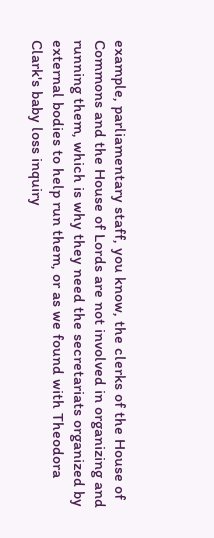example, parliamentary staff, you know, the clerks of the House of Commons and the House of Lords are not involved in organizing and running them, which is why they need the secretariats organized by external bodies to help run them, or as we found with Theodora Clark's baby loss inquiry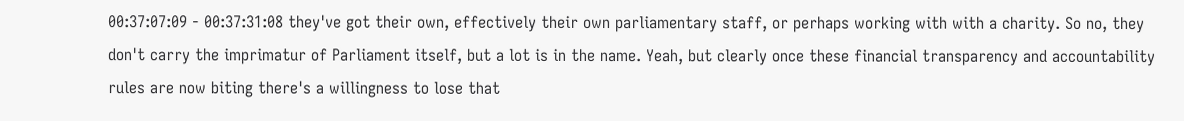00:37:07:09 - 00:37:31:08 they've got their own, effectively their own parliamentary staff, or perhaps working with with a charity. So no, they don't carry the imprimatur of Parliament itself, but a lot is in the name. Yeah, but clearly once these financial transparency and accountability rules are now biting there's a willingness to lose that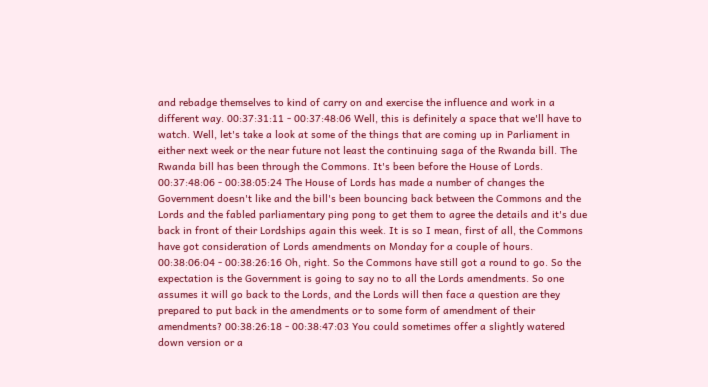and rebadge themselves to kind of carry on and exercise the influence and work in a different way. 00:37:31:11 - 00:37:48:06 Well, this is definitely a space that we'll have to watch. Well, let's take a look at some of the things that are coming up in Parliament in either next week or the near future not least the continuing saga of the Rwanda bill. The Rwanda bill has been through the Commons. It's been before the House of Lords. 00:37:48:06 - 00:38:05:24 The House of Lords has made a number of changes the Government doesn't like and the bill's been bouncing back between the Commons and the Lords and the fabled parliamentary ping pong to get them to agree the details and it's due back in front of their Lordships again this week. It is so I mean, first of all, the Commons have got consideration of Lords amendments on Monday for a couple of hours. 00:38:06:04 - 00:38:26:16 Oh, right. So the Commons have still got a round to go. So the expectation is the Government is going to say no to all the Lords amendments. So one assumes it will go back to the Lords, and the Lords will then face a question are they prepared to put back in the amendments or to some form of amendment of their amendments? 00:38:26:18 - 00:38:47:03 You could sometimes offer a slightly watered down version or a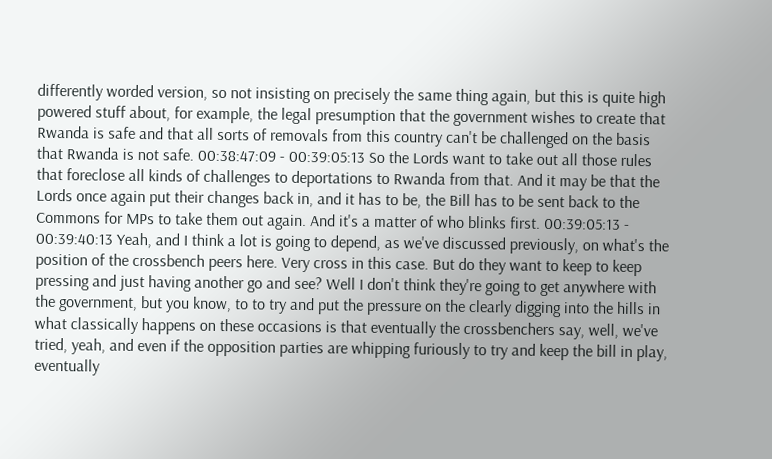differently worded version, so not insisting on precisely the same thing again, but this is quite high powered stuff about, for example, the legal presumption that the government wishes to create that Rwanda is safe and that all sorts of removals from this country can't be challenged on the basis that Rwanda is not safe. 00:38:47:09 - 00:39:05:13 So the Lords want to take out all those rules that foreclose all kinds of challenges to deportations to Rwanda from that. And it may be that the Lords once again put their changes back in, and it has to be, the Bill has to be sent back to the Commons for MPs to take them out again. And it's a matter of who blinks first. 00:39:05:13 - 00:39:40:13 Yeah, and I think a lot is going to depend, as we've discussed previously, on what's the position of the crossbench peers here. Very cross in this case. But do they want to keep to keep pressing and just having another go and see? Well I don't think they're going to get anywhere with the government, but you know, to to try and put the pressure on the clearly digging into the hills in what classically happens on these occasions is that eventually the crossbenchers say, well, we've tried, yeah, and even if the opposition parties are whipping furiously to try and keep the bill in play, eventually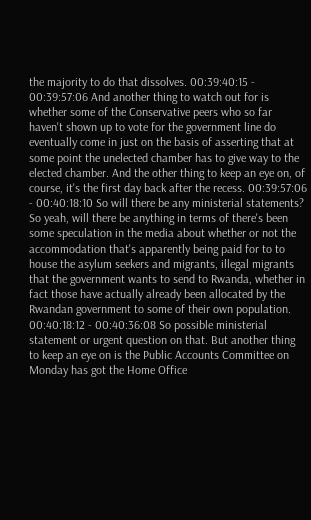the majority to do that dissolves. 00:39:40:15 - 00:39:57:06 And another thing to watch out for is whether some of the Conservative peers who so far haven't shown up to vote for the government line do eventually come in just on the basis of asserting that at some point the unelected chamber has to give way to the elected chamber. And the other thing to keep an eye on, of course, it's the first day back after the recess. 00:39:57:06 - 00:40:18:10 So will there be any ministerial statements? So yeah, will there be anything in terms of there's been some speculation in the media about whether or not the accommodation that's apparently being paid for to to house the asylum seekers and migrants, illegal migrants that the government wants to send to Rwanda, whether in fact those have actually already been allocated by the Rwandan government to some of their own population. 00:40:18:12 - 00:40:36:08 So possible ministerial statement or urgent question on that. But another thing to keep an eye on is the Public Accounts Committee on Monday has got the Home Office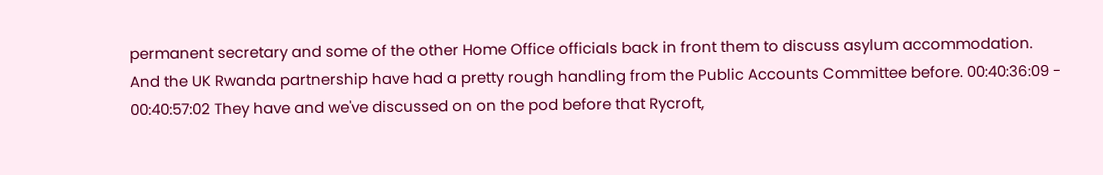permanent secretary and some of the other Home Office officials back in front them to discuss asylum accommodation. And the UK Rwanda partnership have had a pretty rough handling from the Public Accounts Committee before. 00:40:36:09 - 00:40:57:02 They have and we've discussed on on the pod before that Rycroft,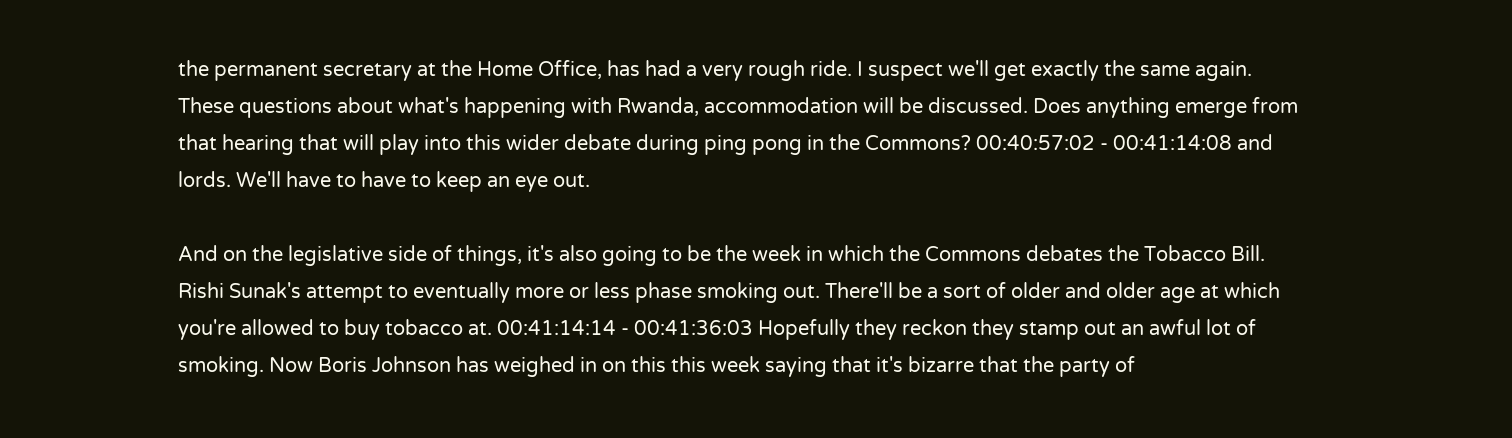the permanent secretary at the Home Office, has had a very rough ride. I suspect we'll get exactly the same again. These questions about what's happening with Rwanda, accommodation will be discussed. Does anything emerge from that hearing that will play into this wider debate during ping pong in the Commons? 00:40:57:02 - 00:41:14:08 and lords. We'll have to have to keep an eye out.

And on the legislative side of things, it's also going to be the week in which the Commons debates the Tobacco Bill. Rishi Sunak's attempt to eventually more or less phase smoking out. There'll be a sort of older and older age at which you're allowed to buy tobacco at. 00:41:14:14 - 00:41:36:03 Hopefully they reckon they stamp out an awful lot of smoking. Now Boris Johnson has weighed in on this this week saying that it's bizarre that the party of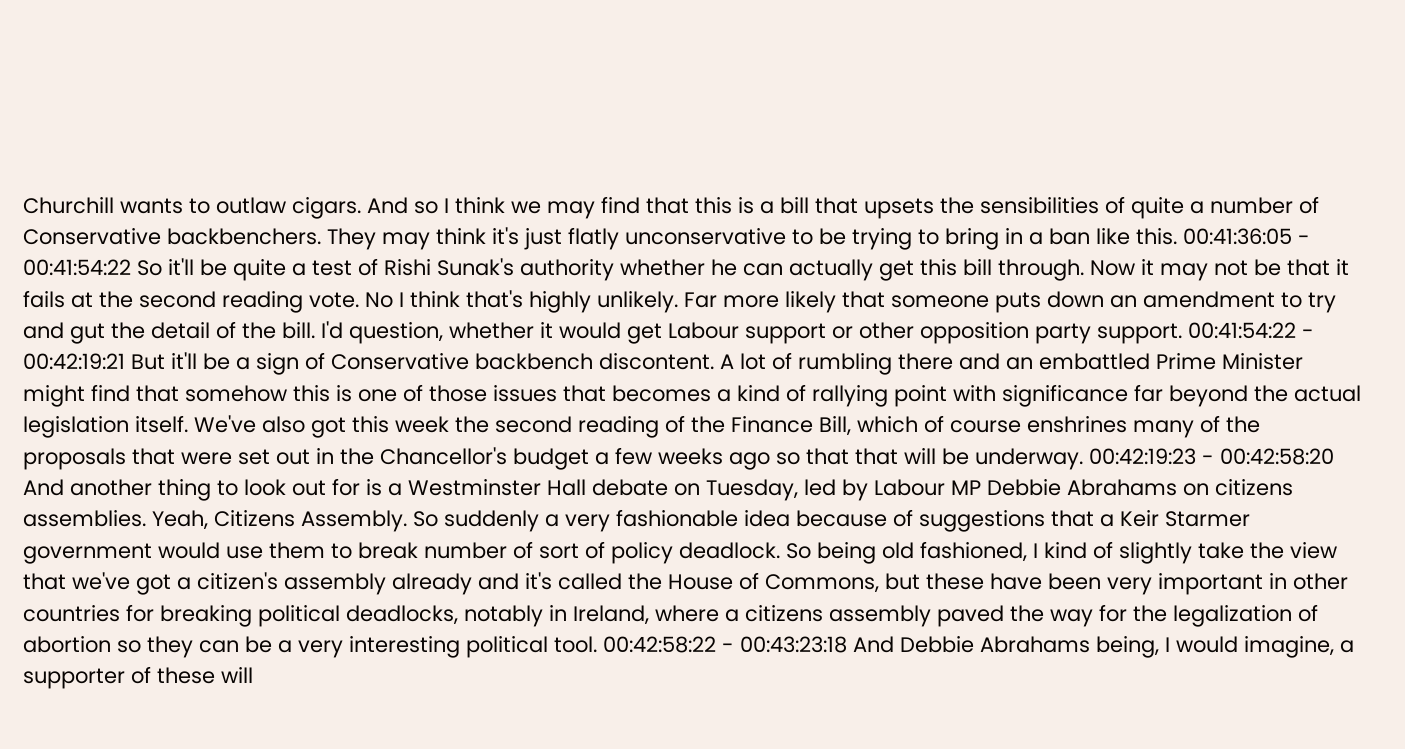Churchill wants to outlaw cigars. And so I think we may find that this is a bill that upsets the sensibilities of quite a number of Conservative backbenchers. They may think it's just flatly unconservative to be trying to bring in a ban like this. 00:41:36:05 - 00:41:54:22 So it'll be quite a test of Rishi Sunak's authority whether he can actually get this bill through. Now it may not be that it fails at the second reading vote. No I think that's highly unlikely. Far more likely that someone puts down an amendment to try and gut the detail of the bill. I'd question, whether it would get Labour support or other opposition party support. 00:41:54:22 - 00:42:19:21 But it'll be a sign of Conservative backbench discontent. A lot of rumbling there and an embattled Prime Minister might find that somehow this is one of those issues that becomes a kind of rallying point with significance far beyond the actual legislation itself. We've also got this week the second reading of the Finance Bill, which of course enshrines many of the proposals that were set out in the Chancellor's budget a few weeks ago so that that will be underway. 00:42:19:23 - 00:42:58:20 And another thing to look out for is a Westminster Hall debate on Tuesday, led by Labour MP Debbie Abrahams on citizens assemblies. Yeah, Citizens Assembly. So suddenly a very fashionable idea because of suggestions that a Keir Starmer government would use them to break number of sort of policy deadlock. So being old fashioned, I kind of slightly take the view that we've got a citizen's assembly already and it's called the House of Commons, but these have been very important in other countries for breaking political deadlocks, notably in Ireland, where a citizens assembly paved the way for the legalization of abortion so they can be a very interesting political tool. 00:42:58:22 - 00:43:23:18 And Debbie Abrahams being, I would imagine, a supporter of these will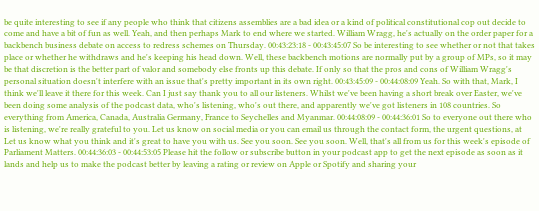be quite interesting to see if any people who think that citizens assemblies are a bad idea or a kind of political constitutional cop out decide to come and have a bit of fun as well. Yeah, and then perhaps Mark to end where we started. William Wragg, he's actually on the order paper for a backbench business debate on access to redress schemes on Thursday. 00:43:23:18 - 00:43:45:07 So be interesting to see whether or not that takes place or whether he withdraws and he's keeping his head down. Well, these backbench motions are normally put by a group of MPs, so it may be that discretion is the better part of valor and somebody else fronts up this debate. If only so that the pros and cons of William Wragg's personal situation doesn't interfere with an issue that's pretty important in its own right. 00:43:45:09 - 00:44:08:09 Yeah. So with that, Mark, I think we'll leave it there for this week. Can I just say thank you to all our listeners. Whilst we've been having a short break over Easter, we've been doing some analysis of the podcast data, who's listening, who's out there, and apparently we've got listeners in 108 countries. So everything from America, Canada, Australia Germany, France to Seychelles and Myanmar. 00:44:08:09 - 00:44:36:01 So to everyone out there who is listening, we're really grateful to you. Let us know on social media or you can email us through the contact form, the urgent questions, at Let us know what you think and it's great to have you with us. See you soon. See you soon. Well, that's all from us for this week's episode of Parliament Matters. 00:44:36:03 - 00:44:53:05 Please hit the follow or subscribe button in your podcast app to get the next episode as soon as it lands and help us to make the podcast better by leaving a rating or review on Apple or Spotify and sharing your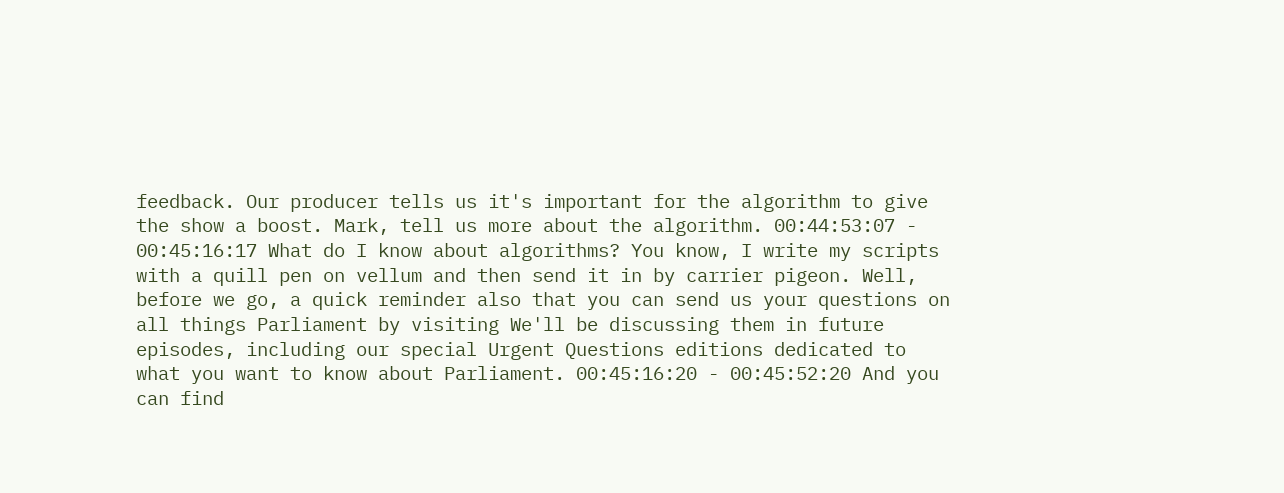feedback. Our producer tells us it's important for the algorithm to give the show a boost. Mark, tell us more about the algorithm. 00:44:53:07 - 00:45:16:17 What do I know about algorithms? You know, I write my scripts with a quill pen on vellum and then send it in by carrier pigeon. Well, before we go, a quick reminder also that you can send us your questions on all things Parliament by visiting We'll be discussing them in future episodes, including our special Urgent Questions editions dedicated to what you want to know about Parliament. 00:45:16:20 - 00:45:52:20 And you can find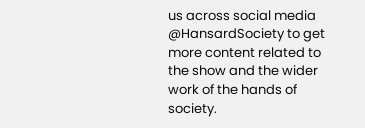us across social media @HansardSociety to get more content related to the show and the wider work of the hands of society.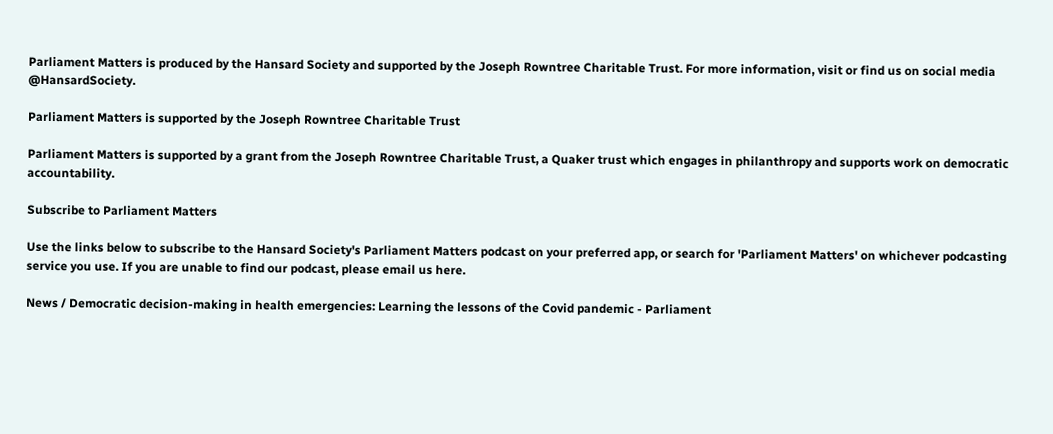Parliament Matters is produced by the Hansard Society and supported by the Joseph Rowntree Charitable Trust. For more information, visit or find us on social media @HansardSociety.

Parliament Matters is supported by the Joseph Rowntree Charitable Trust

Parliament Matters is supported by a grant from the Joseph Rowntree Charitable Trust, a Quaker trust which engages in philanthropy and supports work on democratic accountability.

Subscribe to Parliament Matters

Use the links below to subscribe to the Hansard Society's Parliament Matters podcast on your preferred app, or search for 'Parliament Matters' on whichever podcasting service you use. If you are unable to find our podcast, please email us here.

News / Democratic decision-making in health emergencies: Learning the lessons of the Covid pandemic - Parliament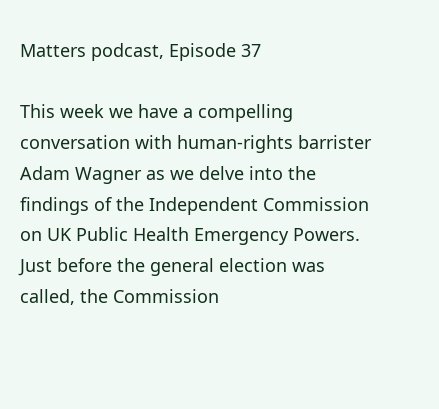Matters podcast, Episode 37

This week we have a compelling conversation with human-rights barrister Adam Wagner as we delve into the findings of the Independent Commission on UK Public Health Emergency Powers. Just before the general election was called, the Commission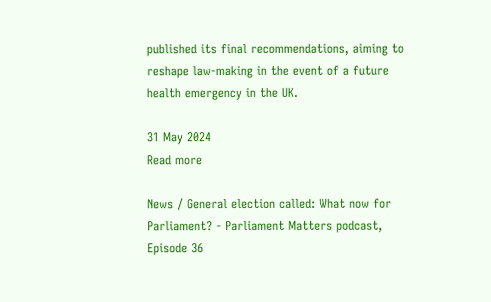published its final recommendations, aiming to reshape law-making in the event of a future health emergency in the UK.

31 May 2024
Read more

News / General election called: What now for Parliament? - Parliament Matters podcast, Episode 36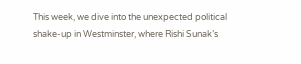This week, we dive into the unexpected political shake-up in Westminster, where Rishi Sunak’s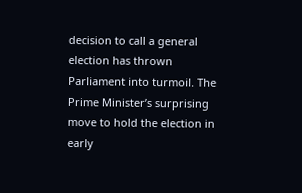decision to call a general election has thrown Parliament into turmoil. The Prime Minister’s surprising move to hold the election in early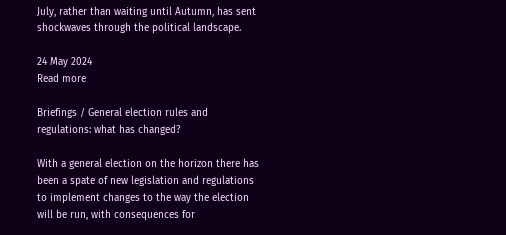July, rather than waiting until Autumn, has sent shockwaves through the political landscape.

24 May 2024
Read more

Briefings / General election rules and regulations: what has changed?

With a general election on the horizon there has been a spate of new legislation and regulations to implement changes to the way the election will be run, with consequences for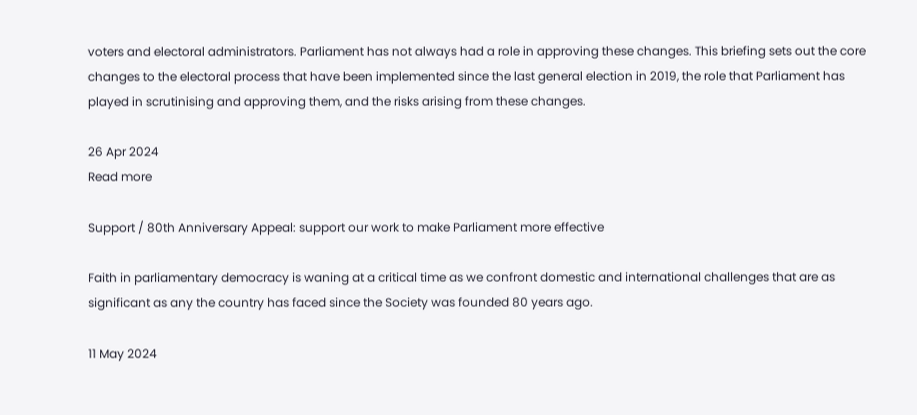voters and electoral administrators. Parliament has not always had a role in approving these changes. This briefing sets out the core changes to the electoral process that have been implemented since the last general election in 2019, the role that Parliament has played in scrutinising and approving them, and the risks arising from these changes.

26 Apr 2024
Read more

Support / 80th Anniversary Appeal: support our work to make Parliament more effective

Faith in parliamentary democracy is waning at a critical time as we confront domestic and international challenges that are as significant as any the country has faced since the Society was founded 80 years ago.

11 May 2024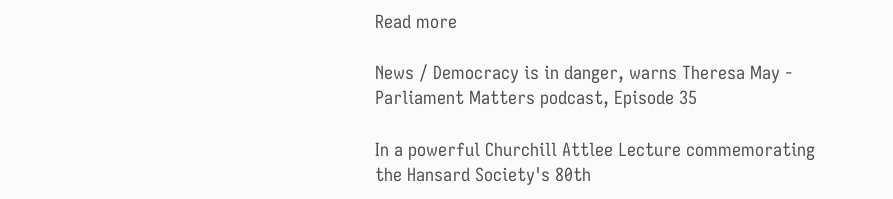Read more

News / Democracy is in danger, warns Theresa May - Parliament Matters podcast, Episode 35

In a powerful Churchill Attlee Lecture commemorating the Hansard Society's 80th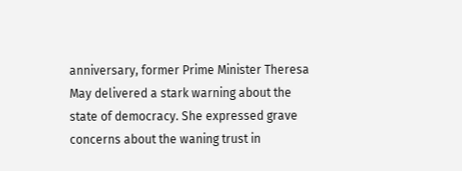anniversary, former Prime Minister Theresa May delivered a stark warning about the state of democracy. She expressed grave concerns about the waning trust in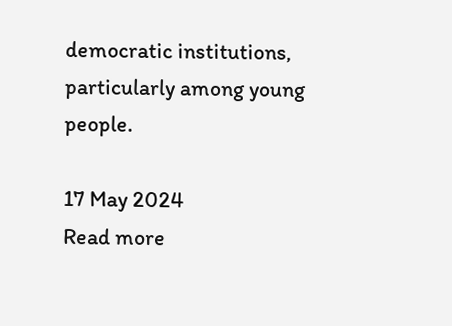democratic institutions, particularly among young people.

17 May 2024
Read more